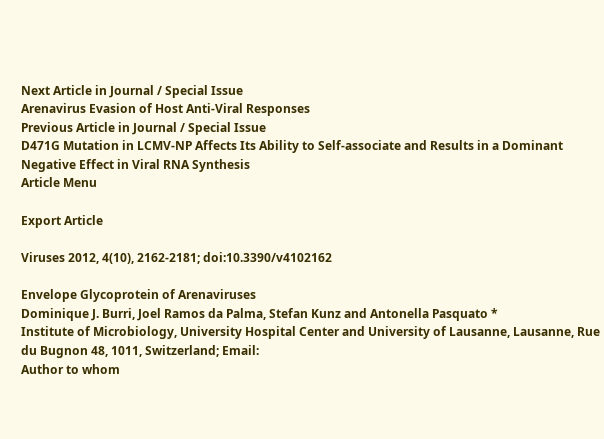Next Article in Journal / Special Issue
Arenavirus Evasion of Host Anti-Viral Responses
Previous Article in Journal / Special Issue
D471G Mutation in LCMV-NP Affects Its Ability to Self-associate and Results in a Dominant Negative Effect in Viral RNA Synthesis
Article Menu

Export Article

Viruses 2012, 4(10), 2162-2181; doi:10.3390/v4102162

Envelope Glycoprotein of Arenaviruses
Dominique J. Burri, Joel Ramos da Palma, Stefan Kunz and Antonella Pasquato *
Institute of Microbiology, University Hospital Center and University of Lausanne, Lausanne, Rue du Bugnon 48, 1011, Switzerland; Email:
Author to whom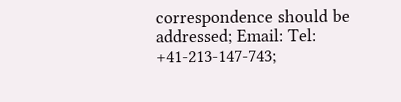correspondence should be addressed; Email: Tel: +41-213-147-743;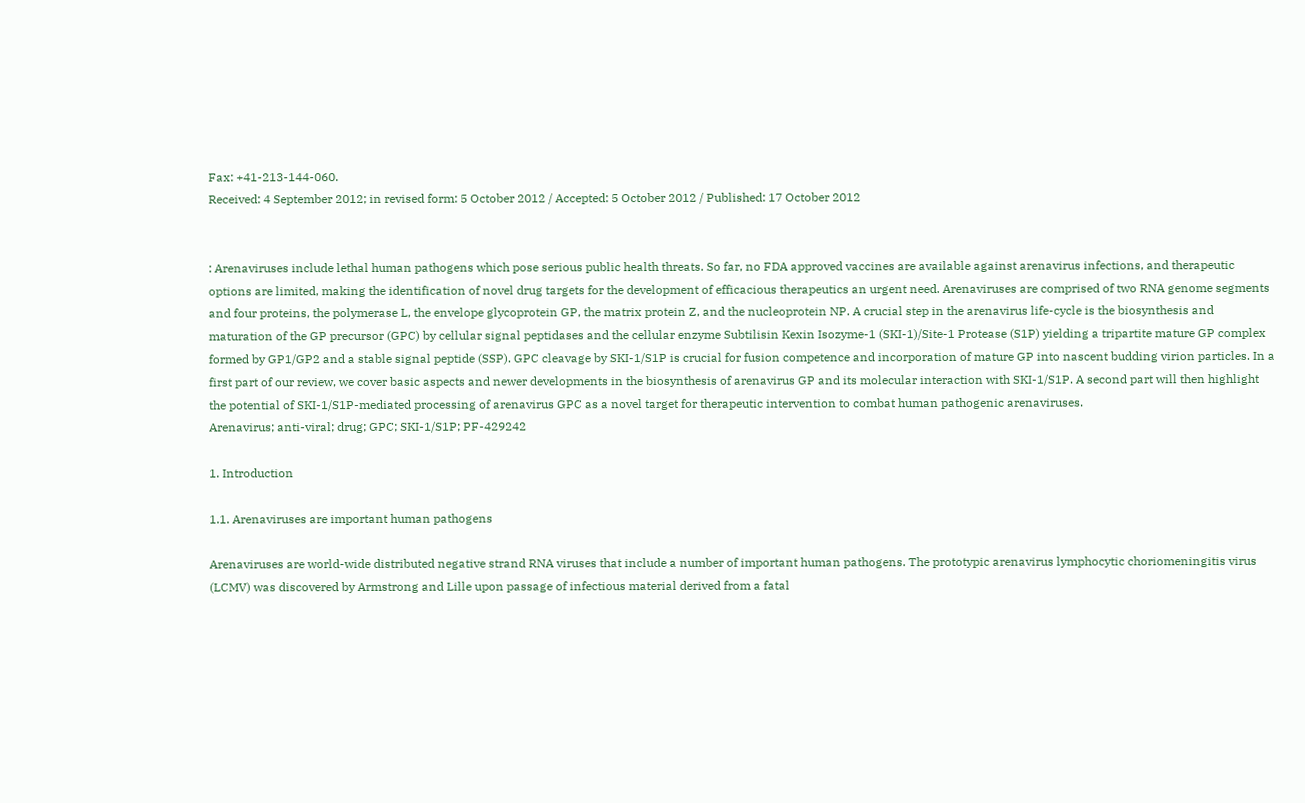Fax: +41-213-144-060.
Received: 4 September 2012; in revised form: 5 October 2012 / Accepted: 5 October 2012 / Published: 17 October 2012


: Arenaviruses include lethal human pathogens which pose serious public health threats. So far, no FDA approved vaccines are available against arenavirus infections, and therapeutic options are limited, making the identification of novel drug targets for the development of efficacious therapeutics an urgent need. Arenaviruses are comprised of two RNA genome segments and four proteins, the polymerase L, the envelope glycoprotein GP, the matrix protein Z, and the nucleoprotein NP. A crucial step in the arenavirus life-cycle is the biosynthesis and maturation of the GP precursor (GPC) by cellular signal peptidases and the cellular enzyme Subtilisin Kexin Isozyme-1 (SKI-1)/Site-1 Protease (S1P) yielding a tripartite mature GP complex formed by GP1/GP2 and a stable signal peptide (SSP). GPC cleavage by SKI-1/S1P is crucial for fusion competence and incorporation of mature GP into nascent budding virion particles. In a first part of our review, we cover basic aspects and newer developments in the biosynthesis of arenavirus GP and its molecular interaction with SKI-1/S1P. A second part will then highlight the potential of SKI-1/S1P-mediated processing of arenavirus GPC as a novel target for therapeutic intervention to combat human pathogenic arenaviruses.
Arenavirus; anti-viral; drug; GPC; SKI-1/S1P; PF-429242

1. Introduction

1.1. Arenaviruses are important human pathogens

Arenaviruses are world-wide distributed negative strand RNA viruses that include a number of important human pathogens. The prototypic arenavirus lymphocytic choriomeningitis virus (LCMV) was discovered by Armstrong and Lille upon passage of infectious material derived from a fatal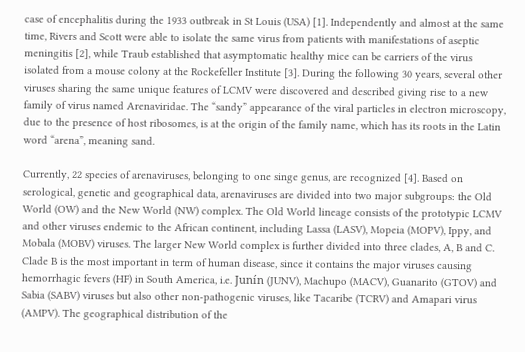case of encephalitis during the 1933 outbreak in St Louis (USA) [1]. Independently and almost at the same time, Rivers and Scott were able to isolate the same virus from patients with manifestations of aseptic meningitis [2], while Traub established that asymptomatic healthy mice can be carriers of the virus isolated from a mouse colony at the Rockefeller Institute [3]. During the following 30 years, several other viruses sharing the same unique features of LCMV were discovered and described giving rise to a new family of virus named Arenaviridae. The “sandy” appearance of the viral particles in electron microscopy, due to the presence of host ribosomes, is at the origin of the family name, which has its roots in the Latin word “arena”, meaning sand.

Currently, 22 species of arenaviruses, belonging to one singe genus, are recognized [4]. Based on serological, genetic and geographical data, arenaviruses are divided into two major subgroups: the Old World (OW) and the New World (NW) complex. The Old World lineage consists of the prototypic LCMV and other viruses endemic to the African continent, including Lassa (LASV), Mopeia (MOPV), Ippy, and Mobala (MOBV) viruses. The larger New World complex is further divided into three clades, A, B and C. Clade B is the most important in term of human disease, since it contains the major viruses causing hemorrhagic fevers (HF) in South America, i.e. Junín (JUNV), Machupo (MACV), Guanarito (GTOV) and Sabia (SABV) viruses but also other non-pathogenic viruses, like Tacaribe (TCRV) and Amapari virus (AMPV). The geographical distribution of the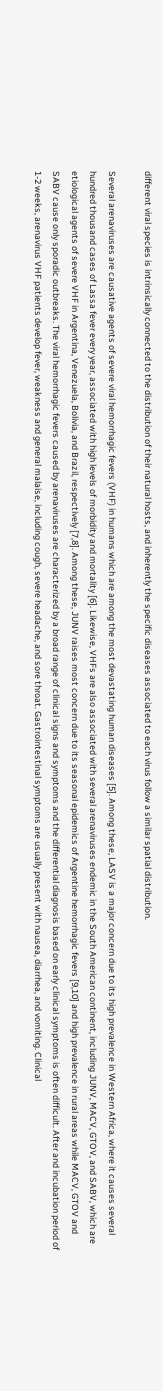different viral species is intrinsically connected to the distribution of their natural hosts, and inherently the specific diseases associated to each virus follow a similar spatial distribution.

Several arenaviruses are causative agents of severe viral hemorrhagic fevers (VHF) in humans which are among the most devastating human diseases [5]. Among these, LASV is a major concern due to its high prevalence in Western Africa, where it causes several hundred thousand cases of Lassa fever every year, associated with high levels of morbidity and mortality [6]. Likewise, VHFs are also associated with several arenaviruses endemic in the South American continent, including JUNV, MACV, GTOV, and SABV, which are etiological agents of severe VHF in Argentina, Venezuela, Bolivia, and Brazil, respectively [7,8]. Among these, JUNV raises most concern due to its seasonal epidemics of Argentine hemorrhagic fevers [9,10] and high prevalence in rural areas while MACV, GTOV and SABV cause only sporadic outbreaks. The viral hemorrhagic fevers caused by arenaviruses are characterized by a broad range of clinical signs and symptoms and the differential diagnosis based on early clinical symptoms is often difficult. After and incubation period of 1-2 weeks, arenavirus VHF patients develop fever, weakness and general malaise, including cough, severe headache, and sore throat. Gastrointestinal symptoms are usually present with nausea, diarrhea, and vomiting. Clinical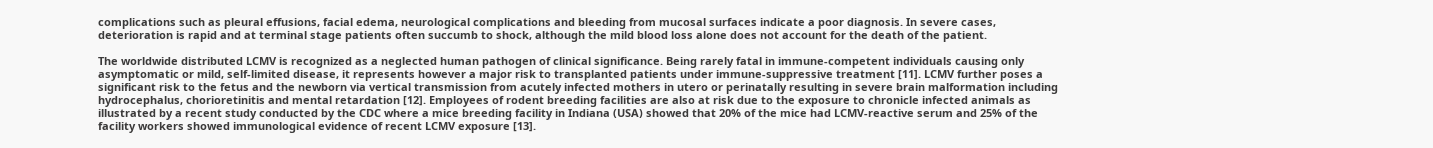complications such as pleural effusions, facial edema, neurological complications and bleeding from mucosal surfaces indicate a poor diagnosis. In severe cases, deterioration is rapid and at terminal stage patients often succumb to shock, although the mild blood loss alone does not account for the death of the patient.

The worldwide distributed LCMV is recognized as a neglected human pathogen of clinical significance. Being rarely fatal in immune-competent individuals causing only asymptomatic or mild, self-limited disease, it represents however a major risk to transplanted patients under immune-suppressive treatment [11]. LCMV further poses a significant risk to the fetus and the newborn via vertical transmission from acutely infected mothers in utero or perinatally resulting in severe brain malformation including hydrocephalus, chorioretinitis and mental retardation [12]. Employees of rodent breeding facilities are also at risk due to the exposure to chronicle infected animals as illustrated by a recent study conducted by the CDC where a mice breeding facility in Indiana (USA) showed that 20% of the mice had LCMV-reactive serum and 25% of the facility workers showed immunological evidence of recent LCMV exposure [13].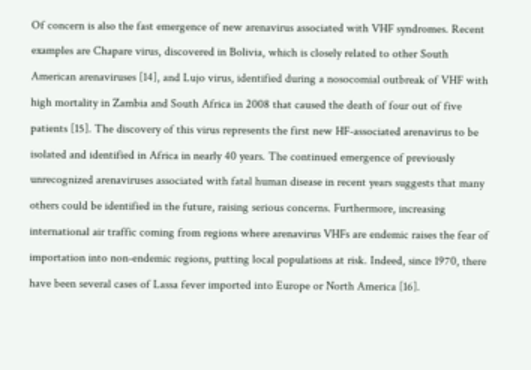Of concern is also the fast emergence of new arenavirus associated with VHF syndromes. Recent examples are Chapare virus, discovered in Bolivia, which is closely related to other South American arenaviruses [14], and Lujo virus, identified during a nosocomial outbreak of VHF with high mortality in Zambia and South Africa in 2008 that caused the death of four out of five patients [15]. The discovery of this virus represents the first new HF-associated arenavirus to be isolated and identified in Africa in nearly 40 years. The continued emergence of previously unrecognized arenaviruses associated with fatal human disease in recent years suggests that many others could be identified in the future, raising serious concerns. Furthermore, increasing international air traffic coming from regions where arenavirus VHFs are endemic raises the fear of importation into non-endemic regions, putting local populations at risk. Indeed, since 1970, there have been several cases of Lassa fever imported into Europe or North America [16].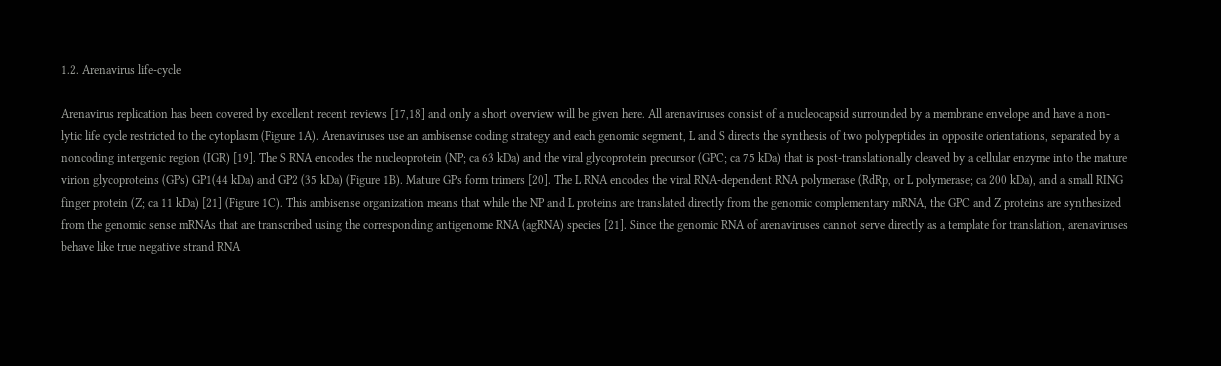1.2. Arenavirus life-cycle

Arenavirus replication has been covered by excellent recent reviews [17,18] and only a short overview will be given here. All arenaviruses consist of a nucleocapsid surrounded by a membrane envelope and have a non-lytic life cycle restricted to the cytoplasm (Figure 1A). Arenaviruses use an ambisense coding strategy and each genomic segment, L and S directs the synthesis of two polypeptides in opposite orientations, separated by a noncoding intergenic region (IGR) [19]. The S RNA encodes the nucleoprotein (NP; ca 63 kDa) and the viral glycoprotein precursor (GPC; ca 75 kDa) that is post-translationally cleaved by a cellular enzyme into the mature virion glycoproteins (GPs) GP1(44 kDa) and GP2 (35 kDa) (Figure 1B). Mature GPs form trimers [20]. The L RNA encodes the viral RNA-dependent RNA polymerase (RdRp, or L polymerase; ca 200 kDa), and a small RING finger protein (Z; ca 11 kDa) [21] (Figure 1C). This ambisense organization means that while the NP and L proteins are translated directly from the genomic complementary mRNA, the GPC and Z proteins are synthesized from the genomic sense mRNAs that are transcribed using the corresponding antigenome RNA (agRNA) species [21]. Since the genomic RNA of arenaviruses cannot serve directly as a template for translation, arenaviruses behave like true negative strand RNA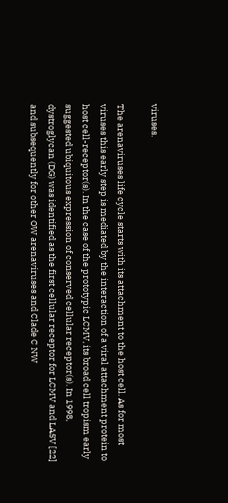viruses.

The arenaviruses life cycle starts with its attachment to the host cell. As for most viruses this early step is mediated by the interaction of a viral attachment protein to host cell-receptor(s). In the case of the prototypic LCMV, its broad cell tropism early suggested ubiquitous expression of conserved cellular receptor(s). In 1998, dystroglycan (DG) was identified as the first cellular receptor for LCMV and LASV [22] and subsequently for other OW arenaviruses and Clade C NW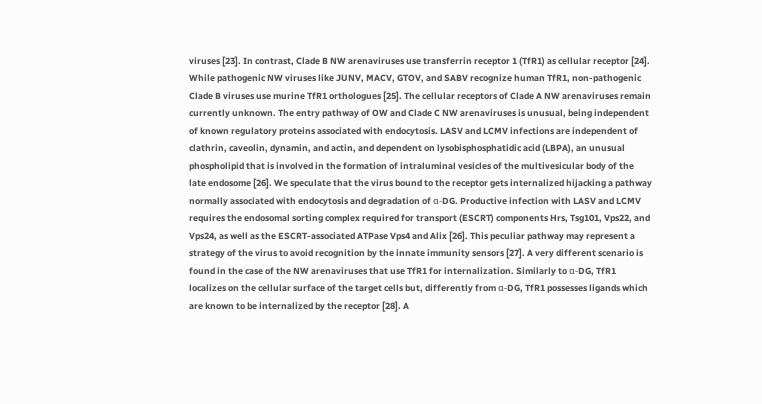viruses [23]. In contrast, Clade B NW arenaviruses use transferrin receptor 1 (TfR1) as cellular receptor [24]. While pathogenic NW viruses like JUNV, MACV, GTOV, and SABV recognize human TfR1, non-pathogenic Clade B viruses use murine TfR1 orthologues [25]. The cellular receptors of Clade A NW arenaviruses remain currently unknown. The entry pathway of OW and Clade C NW arenaviruses is unusual, being independent of known regulatory proteins associated with endocytosis. LASV and LCMV infections are independent of clathrin, caveolin, dynamin, and actin, and dependent on lysobisphosphatidic acid (LBPA), an unusual phospholipid that is involved in the formation of intraluminal vesicles of the multivesicular body of the late endosome [26]. We speculate that the virus bound to the receptor gets internalized hijacking a pathway normally associated with endocytosis and degradation of α-DG. Productive infection with LASV and LCMV requires the endosomal sorting complex required for transport (ESCRT) components Hrs, Tsg101, Vps22, and Vps24, as well as the ESCRT-associated ATPase Vps4 and Alix [26]. This peculiar pathway may represent a strategy of the virus to avoid recognition by the innate immunity sensors [27]. A very different scenario is found in the case of the NW arenaviruses that use TfR1 for internalization. Similarly to α-DG, TfR1 localizes on the cellular surface of the target cells but, differently from α-DG, TfR1 possesses ligands which are known to be internalized by the receptor [28]. A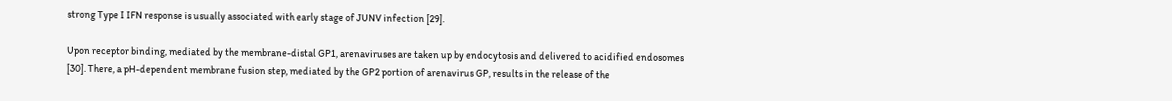strong Type I IFN response is usually associated with early stage of JUNV infection [29].

Upon receptor binding, mediated by the membrane-distal GP1, arenaviruses are taken up by endocytosis and delivered to acidified endosomes [30]. There, a pH-dependent membrane fusion step, mediated by the GP2 portion of arenavirus GP, results in the release of the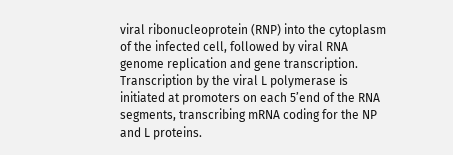viral ribonucleoprotein (RNP) into the cytoplasm of the infected cell, followed by viral RNA genome replication and gene transcription. Transcription by the viral L polymerase is initiated at promoters on each 5’end of the RNA segments, transcribing mRNA coding for the NP and L proteins.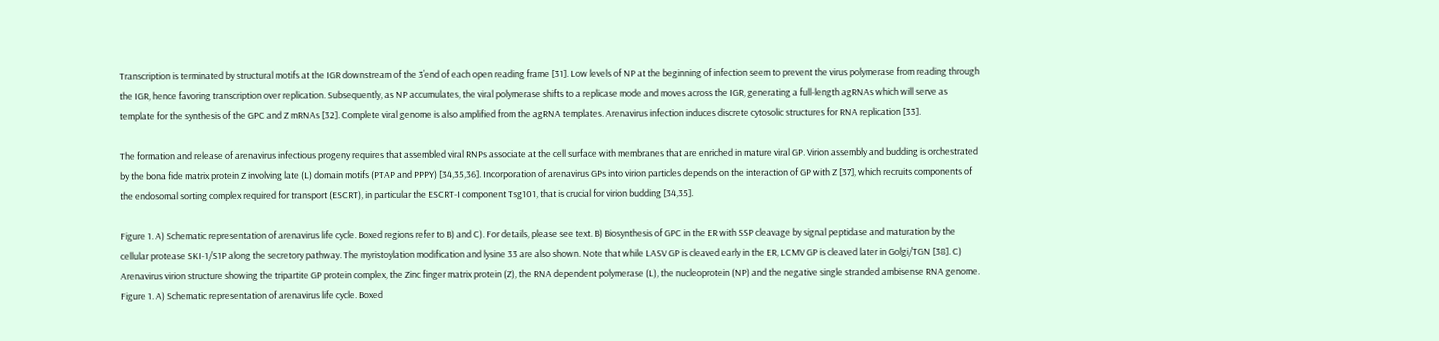Transcription is terminated by structural motifs at the IGR downstream of the 3’end of each open reading frame [31]. Low levels of NP at the beginning of infection seem to prevent the virus polymerase from reading through the IGR, hence favoring transcription over replication. Subsequently, as NP accumulates, the viral polymerase shifts to a replicase mode and moves across the IGR, generating a full-length agRNAs which will serve as template for the synthesis of the GPC and Z mRNAs [32]. Complete viral genome is also amplified from the agRNA templates. Arenavirus infection induces discrete cytosolic structures for RNA replication [33].

The formation and release of arenavirus infectious progeny requires that assembled viral RNPs associate at the cell surface with membranes that are enriched in mature viral GP. Virion assembly and budding is orchestrated by the bona fide matrix protein Z involving late (L) domain motifs (PTAP and PPPY) [34,35,36]. Incorporation of arenavirus GPs into virion particles depends on the interaction of GP with Z [37], which recruits components of the endosomal sorting complex required for transport (ESCRT), in particular the ESCRT-I component Tsg101, that is crucial for virion budding [34,35].

Figure 1. A) Schematic representation of arenavirus life cycle. Boxed regions refer to B) and C). For details, please see text. B) Biosynthesis of GPC in the ER with SSP cleavage by signal peptidase and maturation by the cellular protease SKI-1/S1P along the secretory pathway. The myristoylation modification and lysine 33 are also shown. Note that while LASV GP is cleaved early in the ER, LCMV GP is cleaved later in Golgi/TGN [38]. C) Arenavirus virion structure showing the tripartite GP protein complex, the Zinc finger matrix protein (Z), the RNA dependent polymerase (L), the nucleoprotein (NP) and the negative single stranded ambisense RNA genome.
Figure 1. A) Schematic representation of arenavirus life cycle. Boxed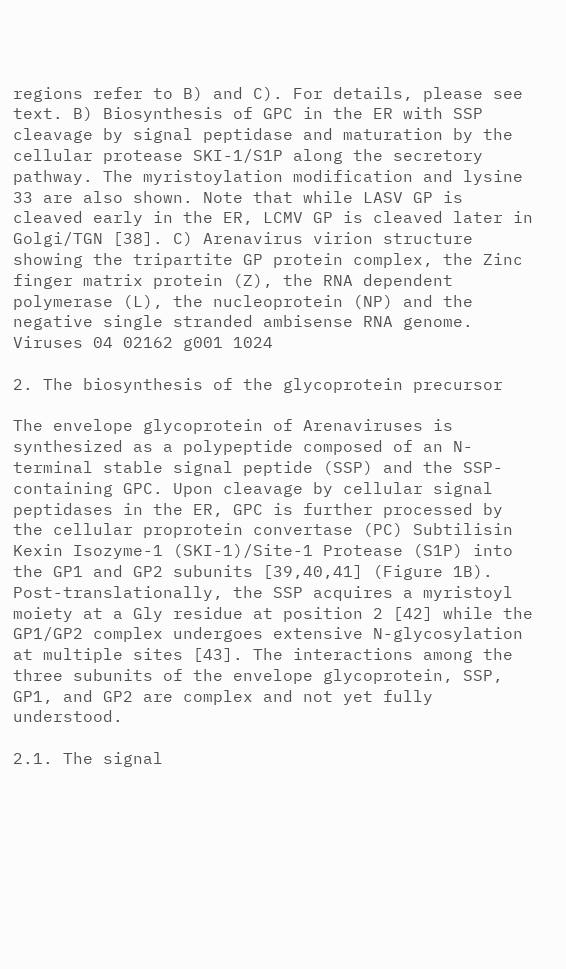regions refer to B) and C). For details, please see text. B) Biosynthesis of GPC in the ER with SSP cleavage by signal peptidase and maturation by the cellular protease SKI-1/S1P along the secretory pathway. The myristoylation modification and lysine 33 are also shown. Note that while LASV GP is cleaved early in the ER, LCMV GP is cleaved later in Golgi/TGN [38]. C) Arenavirus virion structure showing the tripartite GP protein complex, the Zinc finger matrix protein (Z), the RNA dependent polymerase (L), the nucleoprotein (NP) and the negative single stranded ambisense RNA genome.
Viruses 04 02162 g001 1024

2. The biosynthesis of the glycoprotein precursor

The envelope glycoprotein of Arenaviruses is synthesized as a polypeptide composed of an N-terminal stable signal peptide (SSP) and the SSP-containing GPC. Upon cleavage by cellular signal peptidases in the ER, GPC is further processed by the cellular proprotein convertase (PC) Subtilisin Kexin Isozyme-1 (SKI-1)/Site-1 Protease (S1P) into the GP1 and GP2 subunits [39,40,41] (Figure 1B). Post-translationally, the SSP acquires a myristoyl moiety at a Gly residue at position 2 [42] while the GP1/GP2 complex undergoes extensive N-glycosylation at multiple sites [43]. The interactions among the three subunits of the envelope glycoprotein, SSP, GP1, and GP2 are complex and not yet fully understood.

2.1. The signal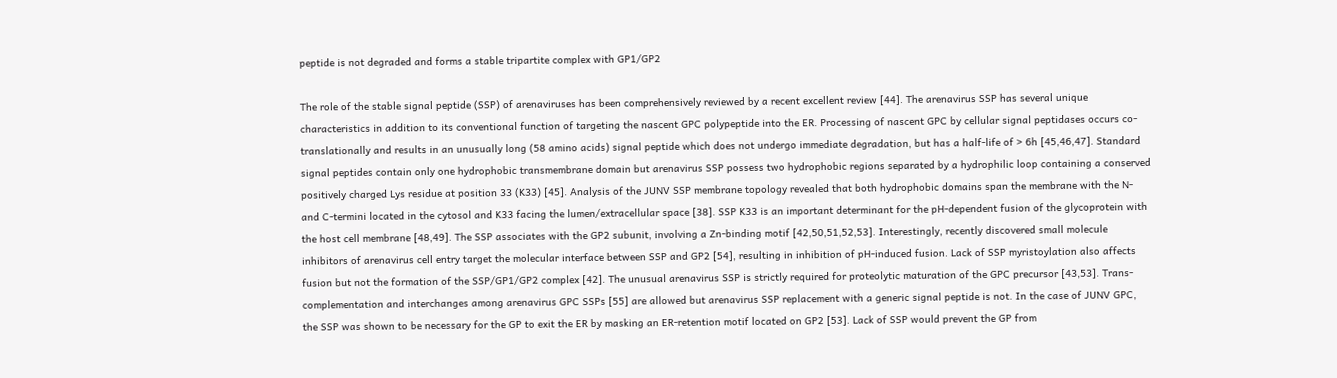peptide is not degraded and forms a stable tripartite complex with GP1/GP2

The role of the stable signal peptide (SSP) of arenaviruses has been comprehensively reviewed by a recent excellent review [44]. The arenavirus SSP has several unique characteristics in addition to its conventional function of targeting the nascent GPC polypeptide into the ER. Processing of nascent GPC by cellular signal peptidases occurs co-translationally and results in an unusually long (58 amino acids) signal peptide which does not undergo immediate degradation, but has a half-life of > 6h [45,46,47]. Standard signal peptides contain only one hydrophobic transmembrane domain but arenavirus SSP possess two hydrophobic regions separated by a hydrophilic loop containing a conserved positively charged Lys residue at position 33 (K33) [45]. Analysis of the JUNV SSP membrane topology revealed that both hydrophobic domains span the membrane with the N- and C-termini located in the cytosol and K33 facing the lumen/extracellular space [38]. SSP K33 is an important determinant for the pH-dependent fusion of the glycoprotein with the host cell membrane [48,49]. The SSP associates with the GP2 subunit, involving a Zn-binding motif [42,50,51,52,53]. Interestingly, recently discovered small molecule inhibitors of arenavirus cell entry target the molecular interface between SSP and GP2 [54], resulting in inhibition of pH-induced fusion. Lack of SSP myristoylation also affects fusion but not the formation of the SSP/GP1/GP2 complex [42]. The unusual arenavirus SSP is strictly required for proteolytic maturation of the GPC precursor [43,53]. Trans-complementation and interchanges among arenavirus GPC SSPs [55] are allowed but arenavirus SSP replacement with a generic signal peptide is not. In the case of JUNV GPC, the SSP was shown to be necessary for the GP to exit the ER by masking an ER-retention motif located on GP2 [53]. Lack of SSP would prevent the GP from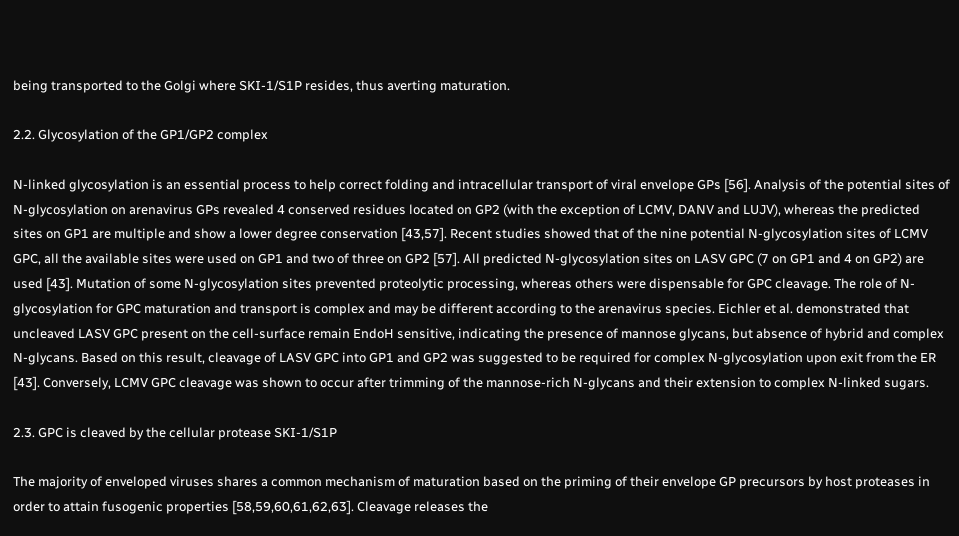being transported to the Golgi where SKI-1/S1P resides, thus averting maturation.

2.2. Glycosylation of the GP1/GP2 complex

N-linked glycosylation is an essential process to help correct folding and intracellular transport of viral envelope GPs [56]. Analysis of the potential sites of N-glycosylation on arenavirus GPs revealed 4 conserved residues located on GP2 (with the exception of LCMV, DANV and LUJV), whereas the predicted sites on GP1 are multiple and show a lower degree conservation [43,57]. Recent studies showed that of the nine potential N-glycosylation sites of LCMV GPC, all the available sites were used on GP1 and two of three on GP2 [57]. All predicted N-glycosylation sites on LASV GPC (7 on GP1 and 4 on GP2) are used [43]. Mutation of some N-glycosylation sites prevented proteolytic processing, whereas others were dispensable for GPC cleavage. The role of N-glycosylation for GPC maturation and transport is complex and may be different according to the arenavirus species. Eichler et al. demonstrated that uncleaved LASV GPC present on the cell-surface remain EndoH sensitive, indicating the presence of mannose glycans, but absence of hybrid and complex N-glycans. Based on this result, cleavage of LASV GPC into GP1 and GP2 was suggested to be required for complex N-glycosylation upon exit from the ER [43]. Conversely, LCMV GPC cleavage was shown to occur after trimming of the mannose-rich N-glycans and their extension to complex N-linked sugars.

2.3. GPC is cleaved by the cellular protease SKI-1/S1P

The majority of enveloped viruses shares a common mechanism of maturation based on the priming of their envelope GP precursors by host proteases in order to attain fusogenic properties [58,59,60,61,62,63]. Cleavage releases the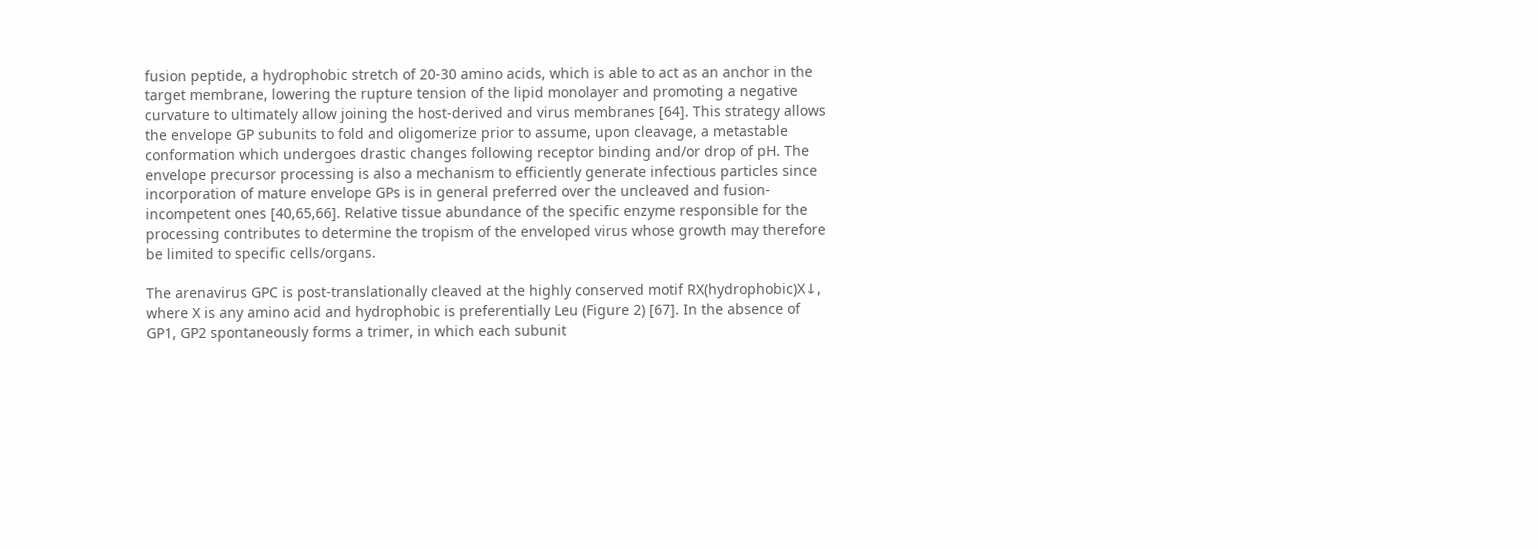fusion peptide, a hydrophobic stretch of 20-30 amino acids, which is able to act as an anchor in the target membrane, lowering the rupture tension of the lipid monolayer and promoting a negative curvature to ultimately allow joining the host-derived and virus membranes [64]. This strategy allows the envelope GP subunits to fold and oligomerize prior to assume, upon cleavage, a metastable conformation which undergoes drastic changes following receptor binding and/or drop of pH. The envelope precursor processing is also a mechanism to efficiently generate infectious particles since incorporation of mature envelope GPs is in general preferred over the uncleaved and fusion-incompetent ones [40,65,66]. Relative tissue abundance of the specific enzyme responsible for the processing contributes to determine the tropism of the enveloped virus whose growth may therefore be limited to specific cells/organs.

The arenavirus GPC is post-translationally cleaved at the highly conserved motif RX(hydrophobic)X↓, where X is any amino acid and hydrophobic is preferentially Leu (Figure 2) [67]. In the absence of GP1, GP2 spontaneously forms a trimer, in which each subunit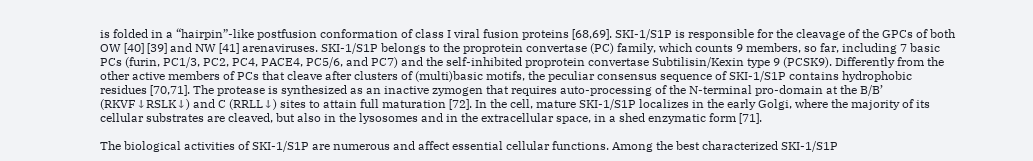is folded in a “hairpin”-like postfusion conformation of class I viral fusion proteins [68,69]. SKI-1/S1P is responsible for the cleavage of the GPCs of both OW [40] [39] and NW [41] arenaviruses. SKI-1/S1P belongs to the proprotein convertase (PC) family, which counts 9 members, so far, including 7 basic PCs (furin, PC1/3, PC2, PC4, PACE4, PC5/6, and PC7) and the self-inhibited proprotein convertase Subtilisin/Kexin type 9 (PCSK9). Differently from the other active members of PCs that cleave after clusters of (multi)basic motifs, the peculiar consensus sequence of SKI-1/S1P contains hydrophobic residues [70,71]. The protease is synthesized as an inactive zymogen that requires auto-processing of the N-terminal pro-domain at the B/B’ (RKVF↓RSLK↓) and C (RRLL↓) sites to attain full maturation [72]. In the cell, mature SKI-1/S1P localizes in the early Golgi, where the majority of its cellular substrates are cleaved, but also in the lysosomes and in the extracellular space, in a shed enzymatic form [71].

The biological activities of SKI-1/S1P are numerous and affect essential cellular functions. Among the best characterized SKI-1/S1P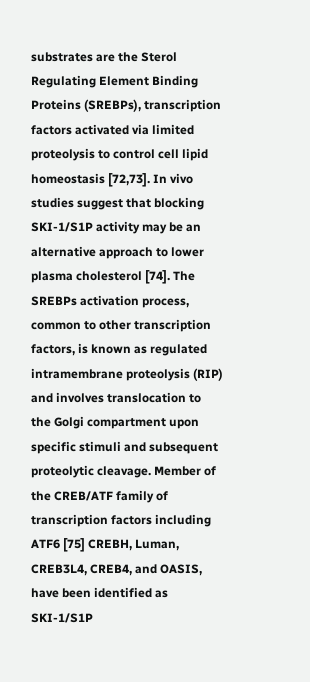substrates are the Sterol Regulating Element Binding Proteins (SREBPs), transcription factors activated via limited proteolysis to control cell lipid homeostasis [72,73]. In vivo studies suggest that blocking SKI-1/S1P activity may be an alternative approach to lower plasma cholesterol [74]. The SREBPs activation process, common to other transcription factors, is known as regulated intramembrane proteolysis (RIP) and involves translocation to the Golgi compartment upon specific stimuli and subsequent proteolytic cleavage. Member of the CREB/ATF family of transcription factors including ATF6 [75] CREBH, Luman, CREB3L4, CREB4, and OASIS, have been identified as SKI-1/S1P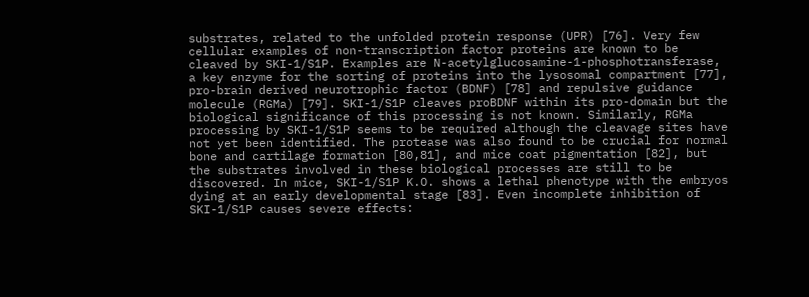substrates, related to the unfolded protein response (UPR) [76]. Very few cellular examples of non-transcription factor proteins are known to be cleaved by SKI-1/S1P. Examples are N-acetylglucosamine-1-phosphotransferase, a key enzyme for the sorting of proteins into the lysosomal compartment [77], pro-brain derived neurotrophic factor (BDNF) [78] and repulsive guidance molecule (RGMa) [79]. SKI-1/S1P cleaves proBDNF within its pro-domain but the biological significance of this processing is not known. Similarly, RGMa processing by SKI-1/S1P seems to be required although the cleavage sites have not yet been identified. The protease was also found to be crucial for normal bone and cartilage formation [80,81], and mice coat pigmentation [82], but the substrates involved in these biological processes are still to be discovered. In mice, SKI-1/S1P K.O. shows a lethal phenotype with the embryos dying at an early developmental stage [83]. Even incomplete inhibition of SKI-1/S1P causes severe effects: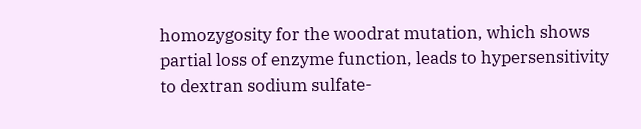homozygosity for the woodrat mutation, which shows partial loss of enzyme function, leads to hypersensitivity to dextran sodium sulfate-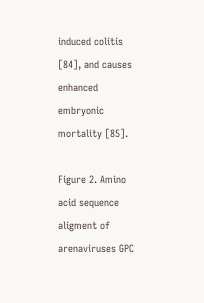induced colitis [84], and causes enhanced embryonic mortality [85].

Figure 2. Amino acid sequence aligment of arenaviruses GPC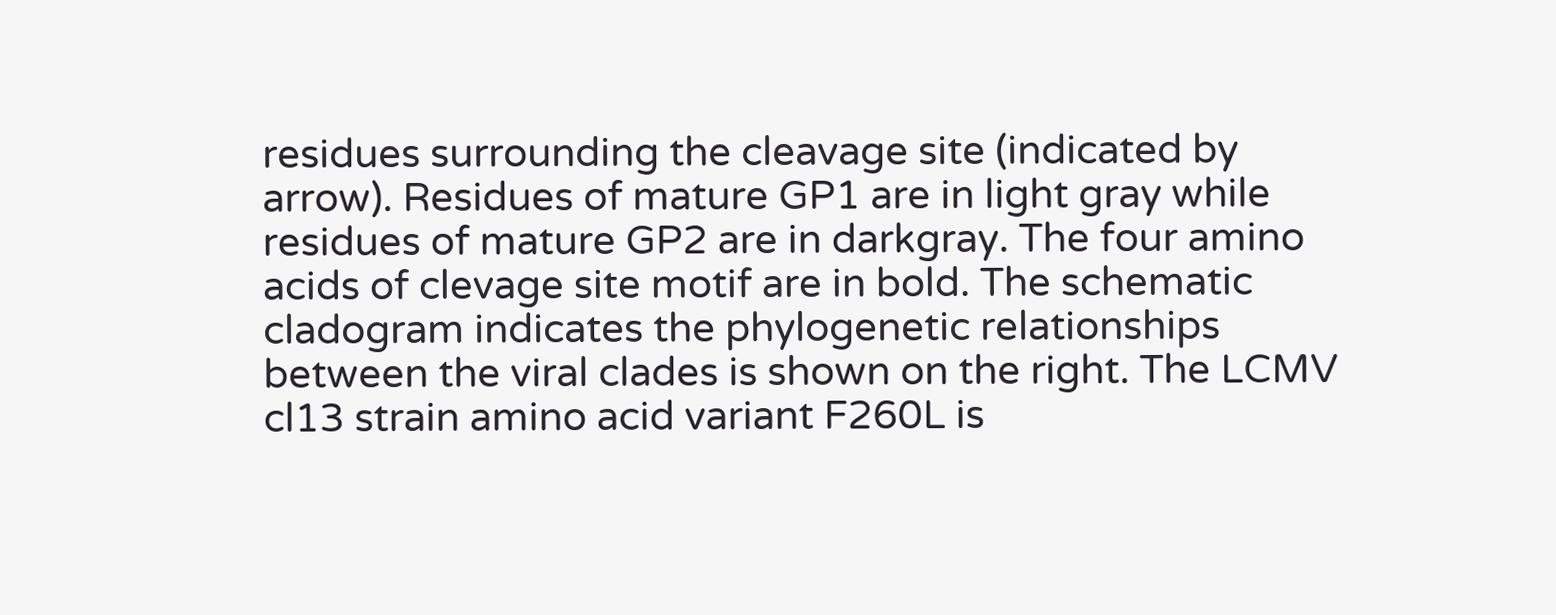residues surrounding the cleavage site (indicated by arrow). Residues of mature GP1 are in light gray while residues of mature GP2 are in darkgray. The four amino acids of clevage site motif are in bold. The schematic cladogram indicates the phylogenetic relationships between the viral clades is shown on the right. The LCMV cl13 strain amino acid variant F260L is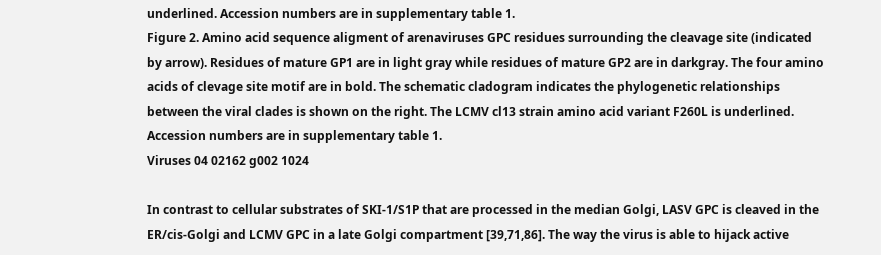underlined. Accession numbers are in supplementary table 1.
Figure 2. Amino acid sequence aligment of arenaviruses GPC residues surrounding the cleavage site (indicated by arrow). Residues of mature GP1 are in light gray while residues of mature GP2 are in darkgray. The four amino acids of clevage site motif are in bold. The schematic cladogram indicates the phylogenetic relationships between the viral clades is shown on the right. The LCMV cl13 strain amino acid variant F260L is underlined. Accession numbers are in supplementary table 1.
Viruses 04 02162 g002 1024

In contrast to cellular substrates of SKI-1/S1P that are processed in the median Golgi, LASV GPC is cleaved in the ER/cis-Golgi and LCMV GPC in a late Golgi compartment [39,71,86]. The way the virus is able to hijack active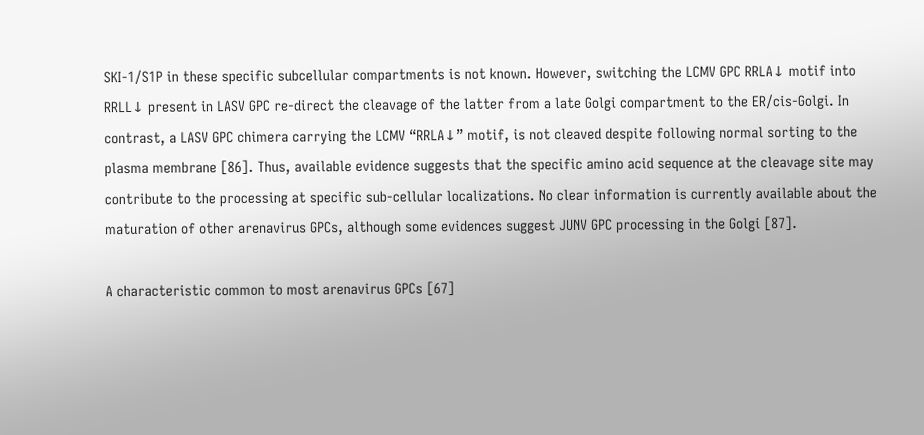SKI-1/S1P in these specific subcellular compartments is not known. However, switching the LCMV GPC RRLA↓ motif into RRLL↓ present in LASV GPC re-direct the cleavage of the latter from a late Golgi compartment to the ER/cis-Golgi. In contrast, a LASV GPC chimera carrying the LCMV “RRLA↓” motif, is not cleaved despite following normal sorting to the plasma membrane [86]. Thus, available evidence suggests that the specific amino acid sequence at the cleavage site may contribute to the processing at specific sub-cellular localizations. No clear information is currently available about the maturation of other arenavirus GPCs, although some evidences suggest JUNV GPC processing in the Golgi [87].

A characteristic common to most arenavirus GPCs [67]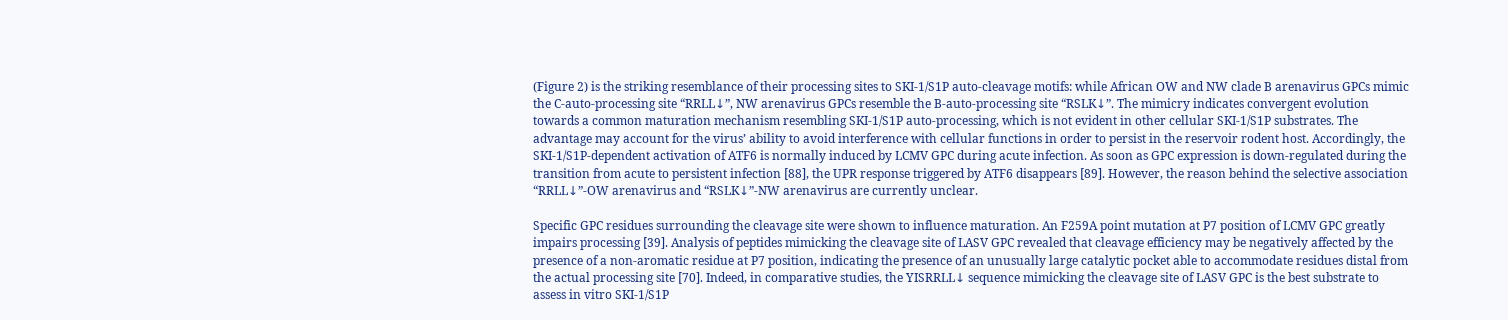(Figure 2) is the striking resemblance of their processing sites to SKI-1/S1P auto-cleavage motifs: while African OW and NW clade B arenavirus GPCs mimic the C-auto-processing site “RRLL↓”, NW arenavirus GPCs resemble the B-auto-processing site “RSLK↓”. The mimicry indicates convergent evolution towards a common maturation mechanism resembling SKI-1/S1P auto-processing, which is not evident in other cellular SKI-1/S1P substrates. The advantage may account for the virus’ ability to avoid interference with cellular functions in order to persist in the reservoir rodent host. Accordingly, the SKI-1/S1P-dependent activation of ATF6 is normally induced by LCMV GPC during acute infection. As soon as GPC expression is down-regulated during the transition from acute to persistent infection [88], the UPR response triggered by ATF6 disappears [89]. However, the reason behind the selective association “RRLL↓”-OW arenavirus and “RSLK↓”-NW arenavirus are currently unclear.

Specific GPC residues surrounding the cleavage site were shown to influence maturation. An F259A point mutation at P7 position of LCMV GPC greatly impairs processing [39]. Analysis of peptides mimicking the cleavage site of LASV GPC revealed that cleavage efficiency may be negatively affected by the presence of a non-aromatic residue at P7 position, indicating the presence of an unusually large catalytic pocket able to accommodate residues distal from the actual processing site [70]. Indeed, in comparative studies, the YISRRLL↓ sequence mimicking the cleavage site of LASV GPC is the best substrate to assess in vitro SKI-1/S1P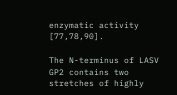enzymatic activity [77,78,90].

The N-terminus of LASV GP2 contains two stretches of highly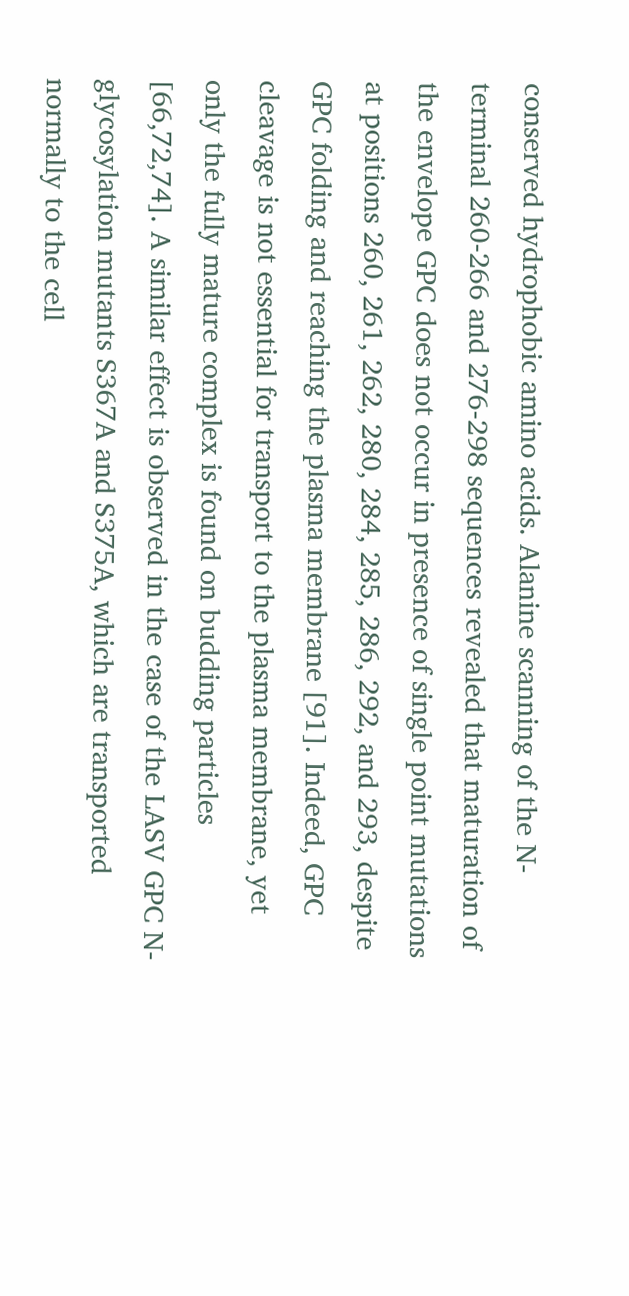conserved hydrophobic amino acids. Alanine scanning of the N-terminal 260-266 and 276-298 sequences revealed that maturation of the envelope GPC does not occur in presence of single point mutations at positions 260, 261, 262, 280, 284, 285, 286, 292, and 293, despite GPC folding and reaching the plasma membrane [91]. Indeed, GPC cleavage is not essential for transport to the plasma membrane, yet only the fully mature complex is found on budding particles [66,72,74]. A similar effect is observed in the case of the LASV GPC N-glycosylation mutants S367A and S375A, which are transported normally to the cell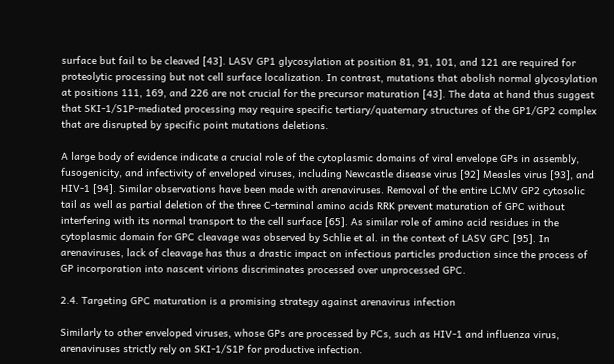surface but fail to be cleaved [43]. LASV GP1 glycosylation at position 81, 91, 101, and 121 are required for proteolytic processing but not cell surface localization. In contrast, mutations that abolish normal glycosylation at positions 111, 169, and 226 are not crucial for the precursor maturation [43]. The data at hand thus suggest that SKI-1/S1P-mediated processing may require specific tertiary/quaternary structures of the GP1/GP2 complex that are disrupted by specific point mutations deletions.

A large body of evidence indicate a crucial role of the cytoplasmic domains of viral envelope GPs in assembly, fusogenicity, and infectivity of enveloped viruses, including Newcastle disease virus [92] Measles virus [93], and HIV-1 [94]. Similar observations have been made with arenaviruses. Removal of the entire LCMV GP2 cytosolic tail as well as partial deletion of the three C-terminal amino acids RRK prevent maturation of GPC without interfering with its normal transport to the cell surface [65]. As similar role of amino acid residues in the cytoplasmic domain for GPC cleavage was observed by Schlie et al. in the context of LASV GPC [95]. In arenaviruses, lack of cleavage has thus a drastic impact on infectious particles production since the process of GP incorporation into nascent virions discriminates processed over unprocessed GPC.

2.4. Targeting GPC maturation is a promising strategy against arenavirus infection

Similarly to other enveloped viruses, whose GPs are processed by PCs, such as HIV-1 and influenza virus, arenaviruses strictly rely on SKI-1/S1P for productive infection.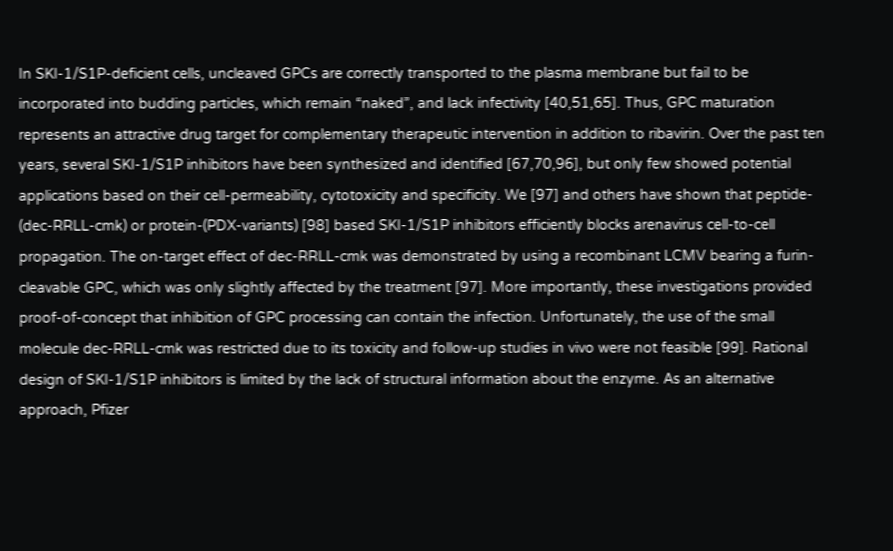In SKI-1/S1P-deficient cells, uncleaved GPCs are correctly transported to the plasma membrane but fail to be incorporated into budding particles, which remain “naked”, and lack infectivity [40,51,65]. Thus, GPC maturation represents an attractive drug target for complementary therapeutic intervention in addition to ribavirin. Over the past ten years, several SKI-1/S1P inhibitors have been synthesized and identified [67,70,96], but only few showed potential applications based on their cell-permeability, cytotoxicity and specificity. We [97] and others have shown that peptide- (dec-RRLL-cmk) or protein-(PDX-variants) [98] based SKI-1/S1P inhibitors efficiently blocks arenavirus cell-to-cell propagation. The on-target effect of dec-RRLL-cmk was demonstrated by using a recombinant LCMV bearing a furin-cleavable GPC, which was only slightly affected by the treatment [97]. More importantly, these investigations provided proof-of-concept that inhibition of GPC processing can contain the infection. Unfortunately, the use of the small molecule dec-RRLL-cmk was restricted due to its toxicity and follow-up studies in vivo were not feasible [99]. Rational design of SKI-1/S1P inhibitors is limited by the lack of structural information about the enzyme. As an alternative approach, Pfizer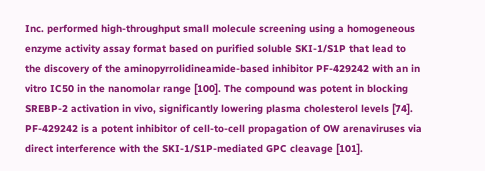Inc. performed high-throughput small molecule screening using a homogeneous enzyme activity assay format based on purified soluble SKI-1/S1P that lead to the discovery of the aminopyrrolidineamide-based inhibitor PF-429242 with an in vitro IC50 in the nanomolar range [100]. The compound was potent in blocking SREBP-2 activation in vivo, significantly lowering plasma cholesterol levels [74]. PF-429242 is a potent inhibitor of cell-to-cell propagation of OW arenaviruses via direct interference with the SKI-1/S1P-mediated GPC cleavage [101].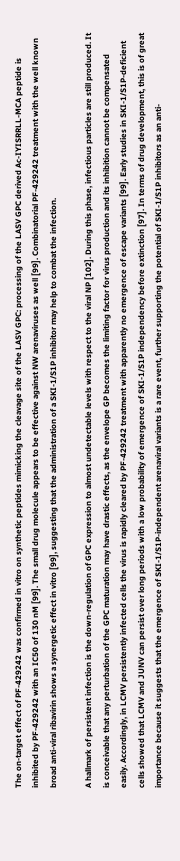The on-target effect of PF-429242 was confirmed in vitro on synthetic peptides mimicking the cleavage site of the LASV GPC: processing of the LASV GPC derived Ac-IYISRRLL-MCA peptide is inhibited by PF-429242 with an IC50 of 130 nM [99]. The small drug molecule appears to be effective against NW arenaviruses as well [99]. Combinatorial PF-429242 treatment with the well known broad anti-viral ribavirin shows a synergetic effect in vitro [99], suggesting that the administration of a SKI-1/S1P inhibitor may help to combat the infection.

A hallmark of persistent infection is the down-regulation of GPC expression to almost undetectable levels with respect to the viral NP [102]. During this phase, infectious particles are still produced. It is conceivable that any perturbation of the GPC maturation may have drastic effects, as the envelope GP becomes the limiting factor for virus production and its inhibition cannot be compensated easily. Accordingly, in LCMV persistently infected cells the virus is rapidly cleared by PF-429242 treatment with apparently no emergence of escape variants [99]. Early studies in SKI-1/S1P-deficient cells showed that LCMV and JUNV can persist over long periods with a low probability of emergence of SKI-1/S1P independency before extinction [97]. In terms of drug development, this is of great importance because it suggests that the emergence of SKI-1/S1P-independent arenaviral variants is a rare event, further supporting the potential of SKI-1/S1P inhibitors as an anti-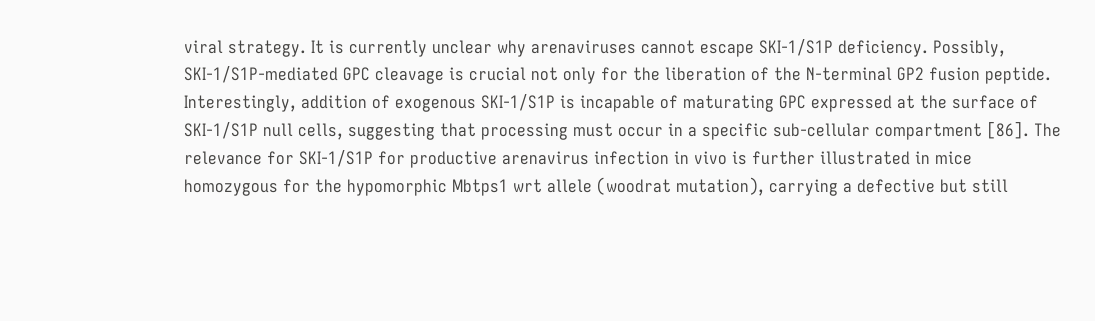viral strategy. It is currently unclear why arenaviruses cannot escape SKI-1/S1P deficiency. Possibly, SKI-1/S1P-mediated GPC cleavage is crucial not only for the liberation of the N-terminal GP2 fusion peptide. Interestingly, addition of exogenous SKI-1/S1P is incapable of maturating GPC expressed at the surface of SKI-1/S1P null cells, suggesting that processing must occur in a specific sub-cellular compartment [86]. The relevance for SKI-1/S1P for productive arenavirus infection in vivo is further illustrated in mice homozygous for the hypomorphic Mbtps1 wrt allele (woodrat mutation), carrying a defective but still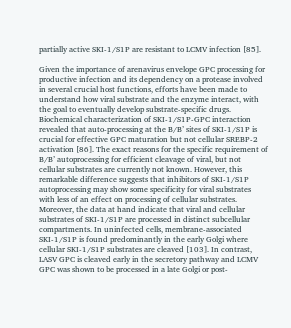partially active SKI-1/S1P are resistant to LCMV infection [85].

Given the importance of arenavirus envelope GPC processing for productive infection and its dependency on a protease involved in several crucial host functions, efforts have been made to understand how viral substrate and the enzyme interact, with the goal to eventually develop substrate-specific drugs. Biochemical characterization of SKI-1/S1P-GPC interaction revealed that auto-processing at the B/B’ sites of SKI-1/S1P is crucial for effective GPC maturation but not cellular SREBP-2 activation [86]. The exact reasons for the specific requirement of B/B’ autoprocessing for efficient cleavage of viral, but not cellular substrates are currently not known. However, this remarkable difference suggests that inhibitors of SKI-1/S1P autoprocessing may show some specificity for viral substrates with less of an effect on processing of cellular substrates. Moreover, the data at hand indicate that viral and cellular substrates of SKI-1/S1P are processed in distinct subcellular compartments. In uninfected cells, membrane-associated SKI-1/S1P is found predominantly in the early Golgi where cellular SKI-1/S1P substrates are cleaved [103]. In contrast, LASV GPC is cleaved early in the secretory pathway and LCMV GPC was shown to be processed in a late Golgi or post-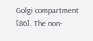Golgi compartment [86]. The non-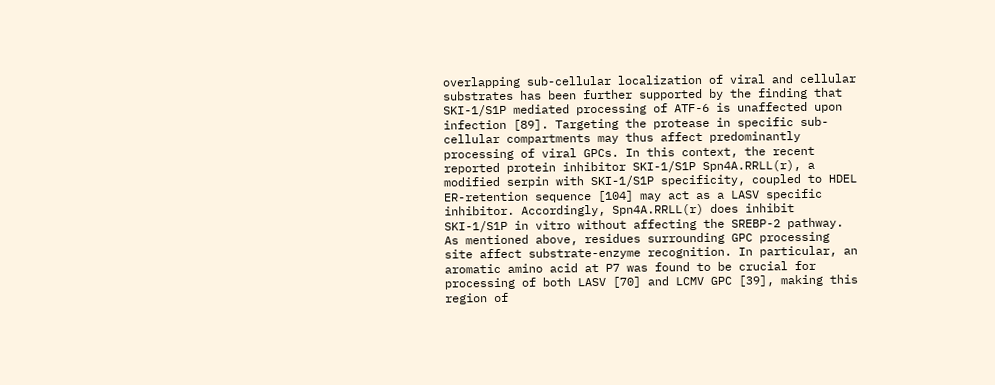overlapping sub-cellular localization of viral and cellular substrates has been further supported by the finding that SKI-1/S1P mediated processing of ATF-6 is unaffected upon infection [89]. Targeting the protease in specific sub-cellular compartments may thus affect predominantly processing of viral GPCs. In this context, the recent reported protein inhibitor SKI-1/S1P Spn4A.RRLL(r), a modified serpin with SKI-1/S1P specificity, coupled to HDEL ER-retention sequence [104] may act as a LASV specific inhibitor. Accordingly, Spn4A.RRLL(r) does inhibit SKI-1/S1P in vitro without affecting the SREBP-2 pathway. As mentioned above, residues surrounding GPC processing site affect substrate-enzyme recognition. In particular, an aromatic amino acid at P7 was found to be crucial for processing of both LASV [70] and LCMV GPC [39], making this region of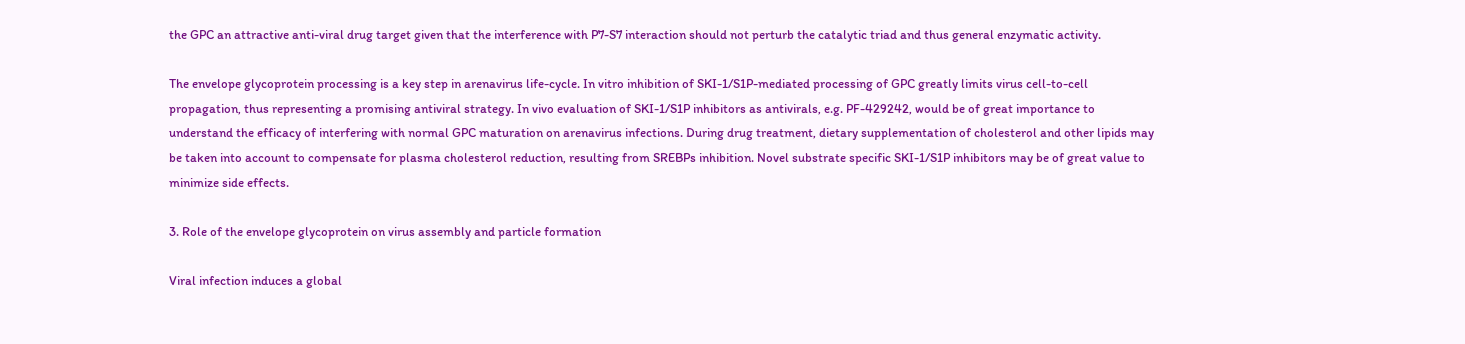the GPC an attractive anti-viral drug target given that the interference with P7-S7 interaction should not perturb the catalytic triad and thus general enzymatic activity.

The envelope glycoprotein processing is a key step in arenavirus life-cycle. In vitro inhibition of SKI-1/S1P-mediated processing of GPC greatly limits virus cell-to-cell propagation, thus representing a promising antiviral strategy. In vivo evaluation of SKI-1/S1P inhibitors as antivirals, e.g. PF-429242, would be of great importance to understand the efficacy of interfering with normal GPC maturation on arenavirus infections. During drug treatment, dietary supplementation of cholesterol and other lipids may be taken into account to compensate for plasma cholesterol reduction, resulting from SREBPs inhibition. Novel substrate specific SKI-1/S1P inhibitors may be of great value to minimize side effects.

3. Role of the envelope glycoprotein on virus assembly and particle formation

Viral infection induces a global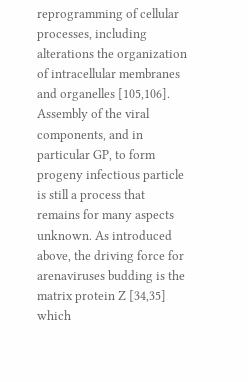reprogramming of cellular processes, including alterations the organization of intracellular membranes and organelles [105,106]. Assembly of the viral components, and in particular GP, to form progeny infectious particle is still a process that remains for many aspects unknown. As introduced above, the driving force for arenaviruses budding is the matrix protein Z [34,35] which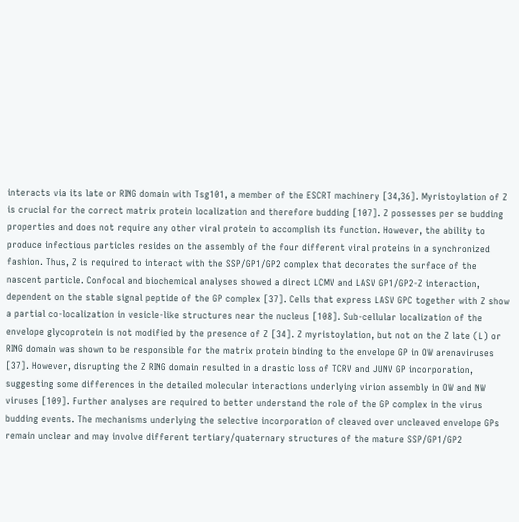interacts via its late or RING domain with Tsg101, a member of the ESCRT machinery [34,36]. Myristoylation of Z is crucial for the correct matrix protein localization and therefore budding [107]. Z possesses per se budding properties and does not require any other viral protein to accomplish its function. However, the ability to produce infectious particles resides on the assembly of the four different viral proteins in a synchronized fashion. Thus, Z is required to interact with the SSP/GP1/GP2 complex that decorates the surface of the nascent particle. Confocal and biochemical analyses showed a direct LCMV and LASV GP1/GP2-Z interaction, dependent on the stable signal peptide of the GP complex [37]. Cells that express LASV GPC together with Z show a partial co-localization in vesicle-like structures near the nucleus [108]. Sub-cellular localization of the envelope glycoprotein is not modified by the presence of Z [34]. Z myristoylation, but not on the Z late (L) or RING domain was shown to be responsible for the matrix protein binding to the envelope GP in OW arenaviruses [37]. However, disrupting the Z RING domain resulted in a drastic loss of TCRV and JUNV GP incorporation, suggesting some differences in the detailed molecular interactions underlying virion assembly in OW and NW viruses [109]. Further analyses are required to better understand the role of the GP complex in the virus budding events. The mechanisms underlying the selective incorporation of cleaved over uncleaved envelope GPs remain unclear and may involve different tertiary/quaternary structures of the mature SSP/GP1/GP2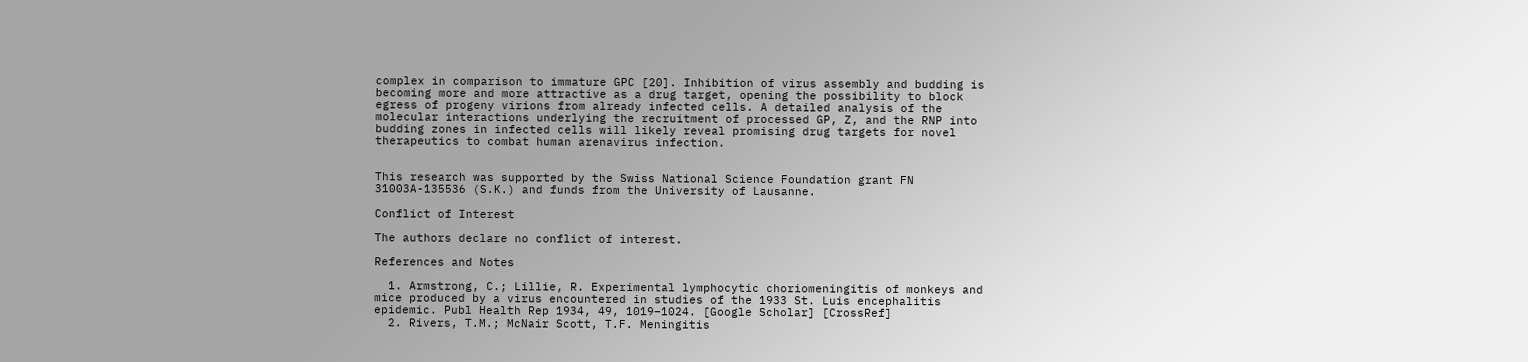complex in comparison to immature GPC [20]. Inhibition of virus assembly and budding is becoming more and more attractive as a drug target, opening the possibility to block egress of progeny virions from already infected cells. A detailed analysis of the molecular interactions underlying the recruitment of processed GP, Z, and the RNP into budding zones in infected cells will likely reveal promising drug targets for novel therapeutics to combat human arenavirus infection.


This research was supported by the Swiss National Science Foundation grant FN 31003A-135536 (S.K.) and funds from the University of Lausanne.

Conflict of Interest

The authors declare no conflict of interest.

References and Notes

  1. Armstrong, C.; Lillie, R. Experimental lymphocytic choriomeningitis of monkeys and mice produced by a virus encountered in studies of the 1933 St. Luis encephalitis epidemic. Publ Health Rep 1934, 49, 1019–1024. [Google Scholar] [CrossRef]
  2. Rivers, T.M.; McNair Scott, T.F. Meningitis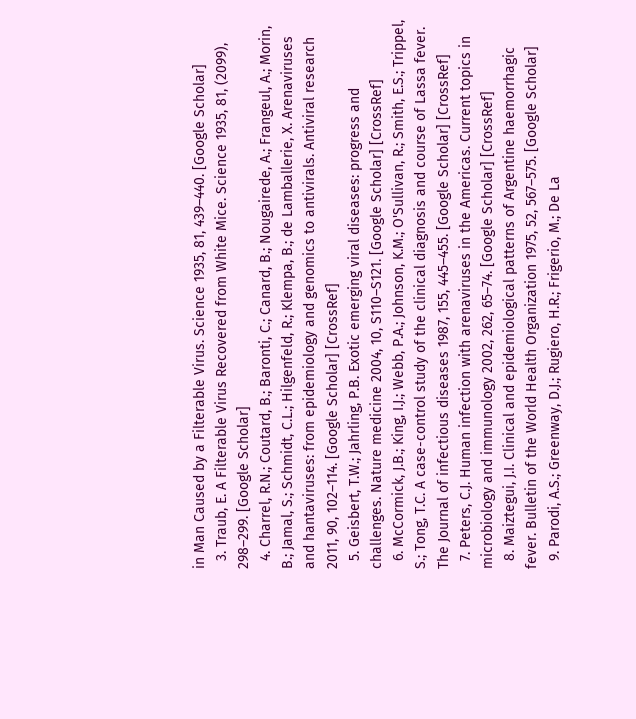in Man Caused by a Filterable Virus. Science 1935, 81, 439–440. [Google Scholar]
  3. Traub, E. A Filterable Virus Recovered from White Mice. Science 1935, 81, (2099), 298–299. [Google Scholar]
  4. Charrel, R.N.; Coutard, B.; Baronti, C.; Canard, B.; Nougairede, A.; Frangeul, A.; Morin, B.; Jamal, S.; Schmidt, C.L.; Hilgenfeld, R.; Klempa, B.; de Lamballerie, X. Arenaviruses and hantaviruses: from epidemiology and genomics to antivirals. Antiviral research 2011, 90, 102–114. [Google Scholar] [CrossRef]
  5. Geisbert, T.W.; Jahrling, P.B. Exotic emerging viral diseases: progress and challenges. Nature medicine 2004, 10, S110–S121. [Google Scholar] [CrossRef]
  6. McCormick, J.B.; King, I.J.; Webb, P.A.; Johnson, K.M.; O'Sullivan, R.; Smith, E.S.; Trippel, S.; Tong, T.C. A case-control study of the clinical diagnosis and course of Lassa fever. The Journal of infectious diseases 1987, 155, 445–455. [Google Scholar] [CrossRef]
  7. Peters, C.J. Human infection with arenaviruses in the Americas. Current topics in microbiology and immunology 2002, 262, 65–74. [Google Scholar] [CrossRef]
  8. Maiztegui, J.I. Clinical and epidemiological patterns of Argentine haemorrhagic fever. Bulletin of the World Health Organization 1975, 52, 567–575. [Google Scholar]
  9. Parodi, A.S.; Greenway, D.J.; Rugiero, H.R.; Frigerio, M.; De La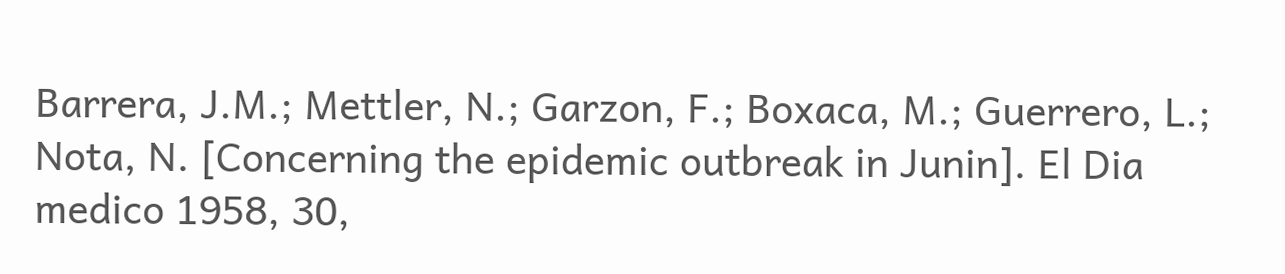Barrera, J.M.; Mettler, N.; Garzon, F.; Boxaca, M.; Guerrero, L.; Nota, N. [Concerning the epidemic outbreak in Junin]. El Dia medico 1958, 30,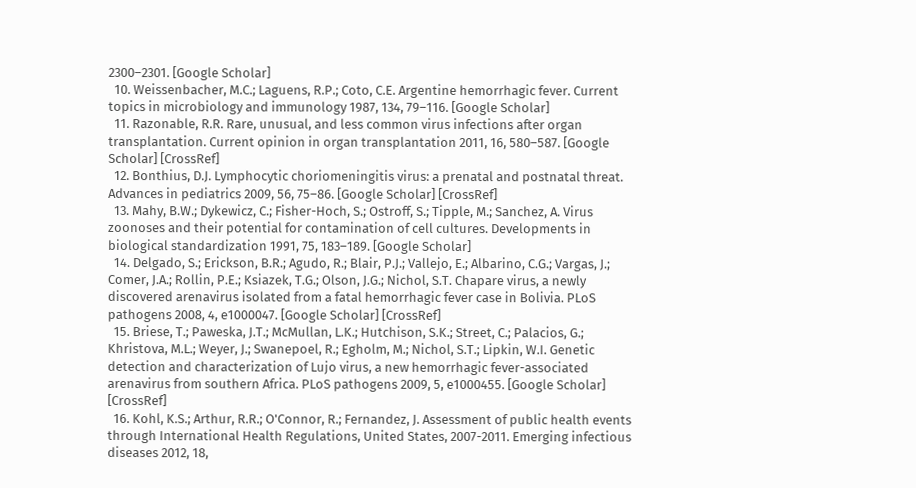2300–2301. [Google Scholar]
  10. Weissenbacher, M.C.; Laguens, R.P.; Coto, C.E. Argentine hemorrhagic fever. Current topics in microbiology and immunology 1987, 134, 79–116. [Google Scholar]
  11. Razonable, R.R. Rare, unusual, and less common virus infections after organ transplantation. Current opinion in organ transplantation 2011, 16, 580–587. [Google Scholar] [CrossRef]
  12. Bonthius, D.J. Lymphocytic choriomeningitis virus: a prenatal and postnatal threat. Advances in pediatrics 2009, 56, 75–86. [Google Scholar] [CrossRef]
  13. Mahy, B.W.; Dykewicz, C.; Fisher-Hoch, S.; Ostroff, S.; Tipple, M.; Sanchez, A. Virus zoonoses and their potential for contamination of cell cultures. Developments in biological standardization 1991, 75, 183–189. [Google Scholar]
  14. Delgado, S.; Erickson, B.R.; Agudo, R.; Blair, P.J.; Vallejo, E.; Albarino, C.G.; Vargas, J.; Comer, J.A.; Rollin, P.E.; Ksiazek, T.G.; Olson, J.G.; Nichol, S.T. Chapare virus, a newly discovered arenavirus isolated from a fatal hemorrhagic fever case in Bolivia. PLoS pathogens 2008, 4, e1000047. [Google Scholar] [CrossRef]
  15. Briese, T.; Paweska, J.T.; McMullan, L.K.; Hutchison, S.K.; Street, C.; Palacios, G.; Khristova, M.L.; Weyer, J.; Swanepoel, R.; Egholm, M.; Nichol, S.T.; Lipkin, W.I. Genetic detection and characterization of Lujo virus, a new hemorrhagic fever-associated arenavirus from southern Africa. PLoS pathogens 2009, 5, e1000455. [Google Scholar] [CrossRef]
  16. Kohl, K.S.; Arthur, R.R.; O'Connor, R.; Fernandez, J. Assessment of public health events through International Health Regulations, United States, 2007-2011. Emerging infectious diseases 2012, 18,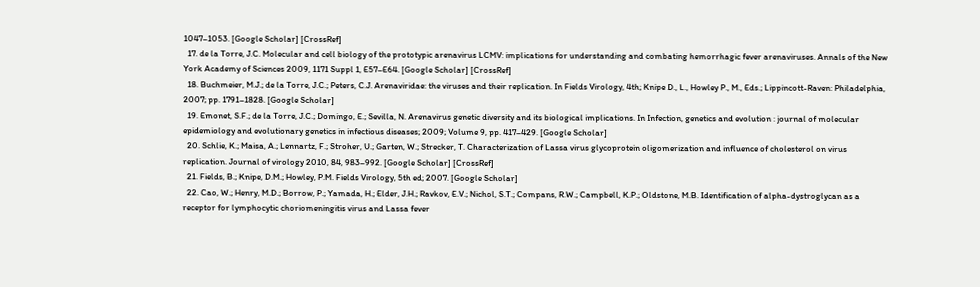1047–1053. [Google Scholar] [CrossRef]
  17. de la Torre, J.C. Molecular and cell biology of the prototypic arenavirus LCMV: implications for understanding and combating hemorrhagic fever arenaviruses. Annals of the New York Academy of Sciences 2009, 1171 Suppl 1, E57–E64. [Google Scholar] [CrossRef]
  18. Buchmeier, M.J.; de la Torre, J.C.; Peters, C.J. Arenaviridae: the viruses and their replication. In Fields Virology, 4th; Knipe D., L., Howley P., M., Eds.; Lippincott-Raven: Philadelphia, 2007; pp. 1791–1828. [Google Scholar]
  19. Emonet, S.F.; de la Torre, J.C.; Domingo, E.; Sevilla, N. Arenavirus genetic diversity and its biological implications. In Infection, genetics and evolution : journal of molecular epidemiology and evolutionary genetics in infectious diseases; 2009; Volume 9, pp. 417–429. [Google Scholar]
  20. Schlie, K.; Maisa, A.; Lennartz, F.; Stroher, U.; Garten, W.; Strecker, T. Characterization of Lassa virus glycoprotein oligomerization and influence of cholesterol on virus replication. Journal of virology 2010, 84, 983–992. [Google Scholar] [CrossRef]
  21. Fields, B.; Knipe, D.M.; Howley, P.M. Fields Virology, 5th ed; 2007. [Google Scholar]
  22. Cao, W.; Henry, M.D.; Borrow, P.; Yamada, H.; Elder, J.H.; Ravkov, E.V.; Nichol, S.T.; Compans, R.W.; Campbell, K.P.; Oldstone, M.B. Identification of alpha-dystroglycan as a receptor for lymphocytic choriomeningitis virus and Lassa fever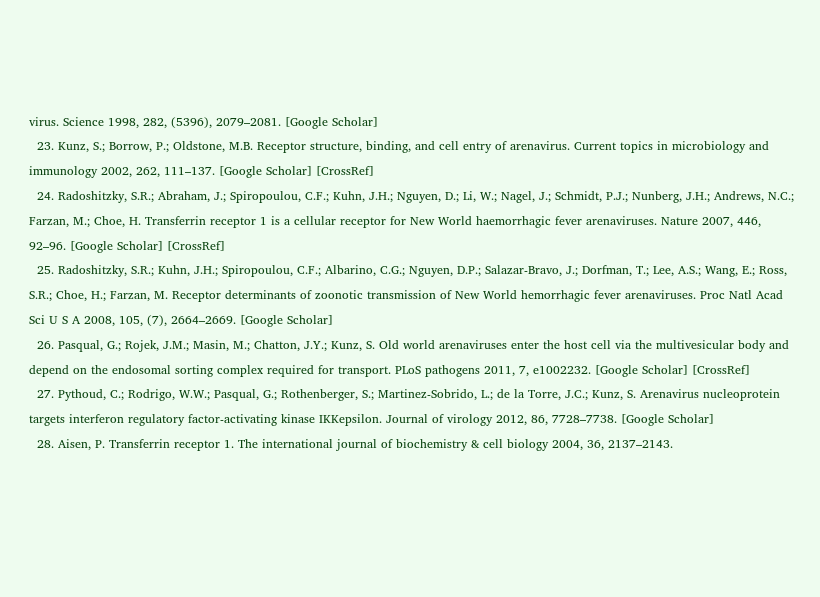virus. Science 1998, 282, (5396), 2079–2081. [Google Scholar]
  23. Kunz, S.; Borrow, P.; Oldstone, M.B. Receptor structure, binding, and cell entry of arenavirus. Current topics in microbiology and immunology 2002, 262, 111–137. [Google Scholar] [CrossRef]
  24. Radoshitzky, S.R.; Abraham, J.; Spiropoulou, C.F.; Kuhn, J.H.; Nguyen, D.; Li, W.; Nagel, J.; Schmidt, P.J.; Nunberg, J.H.; Andrews, N.C.; Farzan, M.; Choe, H. Transferrin receptor 1 is a cellular receptor for New World haemorrhagic fever arenaviruses. Nature 2007, 446, 92–96. [Google Scholar] [CrossRef]
  25. Radoshitzky, S.R.; Kuhn, J.H.; Spiropoulou, C.F.; Albarino, C.G.; Nguyen, D.P.; Salazar-Bravo, J.; Dorfman, T.; Lee, A.S.; Wang, E.; Ross, S.R.; Choe, H.; Farzan, M. Receptor determinants of zoonotic transmission of New World hemorrhagic fever arenaviruses. Proc Natl Acad Sci U S A 2008, 105, (7), 2664–2669. [Google Scholar]
  26. Pasqual, G.; Rojek, J.M.; Masin, M.; Chatton, J.Y.; Kunz, S. Old world arenaviruses enter the host cell via the multivesicular body and depend on the endosomal sorting complex required for transport. PLoS pathogens 2011, 7, e1002232. [Google Scholar] [CrossRef]
  27. Pythoud, C.; Rodrigo, W.W.; Pasqual, G.; Rothenberger, S.; Martinez-Sobrido, L.; de la Torre, J.C.; Kunz, S. Arenavirus nucleoprotein targets interferon regulatory factor-activating kinase IKKepsilon. Journal of virology 2012, 86, 7728–7738. [Google Scholar]
  28. Aisen, P. Transferrin receptor 1. The international journal of biochemistry & cell biology 2004, 36, 2137–2143.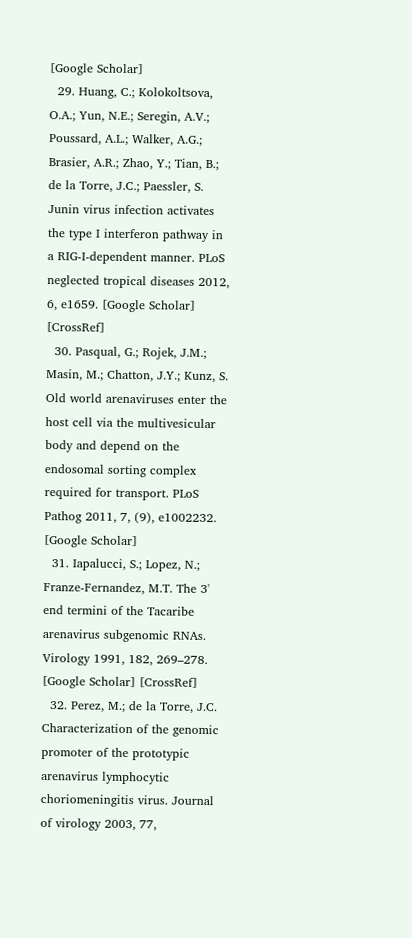[Google Scholar]
  29. Huang, C.; Kolokoltsova, O.A.; Yun, N.E.; Seregin, A.V.; Poussard, A.L.; Walker, A.G.; Brasier, A.R.; Zhao, Y.; Tian, B.; de la Torre, J.C.; Paessler, S. Junin virus infection activates the type I interferon pathway in a RIG-I-dependent manner. PLoS neglected tropical diseases 2012, 6, e1659. [Google Scholar] [CrossRef]
  30. Pasqual, G.; Rojek, J.M.; Masin, M.; Chatton, J.Y.; Kunz, S. Old world arenaviruses enter the host cell via the multivesicular body and depend on the endosomal sorting complex required for transport. PLoS Pathog 2011, 7, (9), e1002232. [Google Scholar]
  31. Iapalucci, S.; Lopez, N.; Franze-Fernandez, M.T. The 3' end termini of the Tacaribe arenavirus subgenomic RNAs. Virology 1991, 182, 269–278. [Google Scholar] [CrossRef]
  32. Perez, M.; de la Torre, J.C. Characterization of the genomic promoter of the prototypic arenavirus lymphocytic choriomeningitis virus. Journal of virology 2003, 77,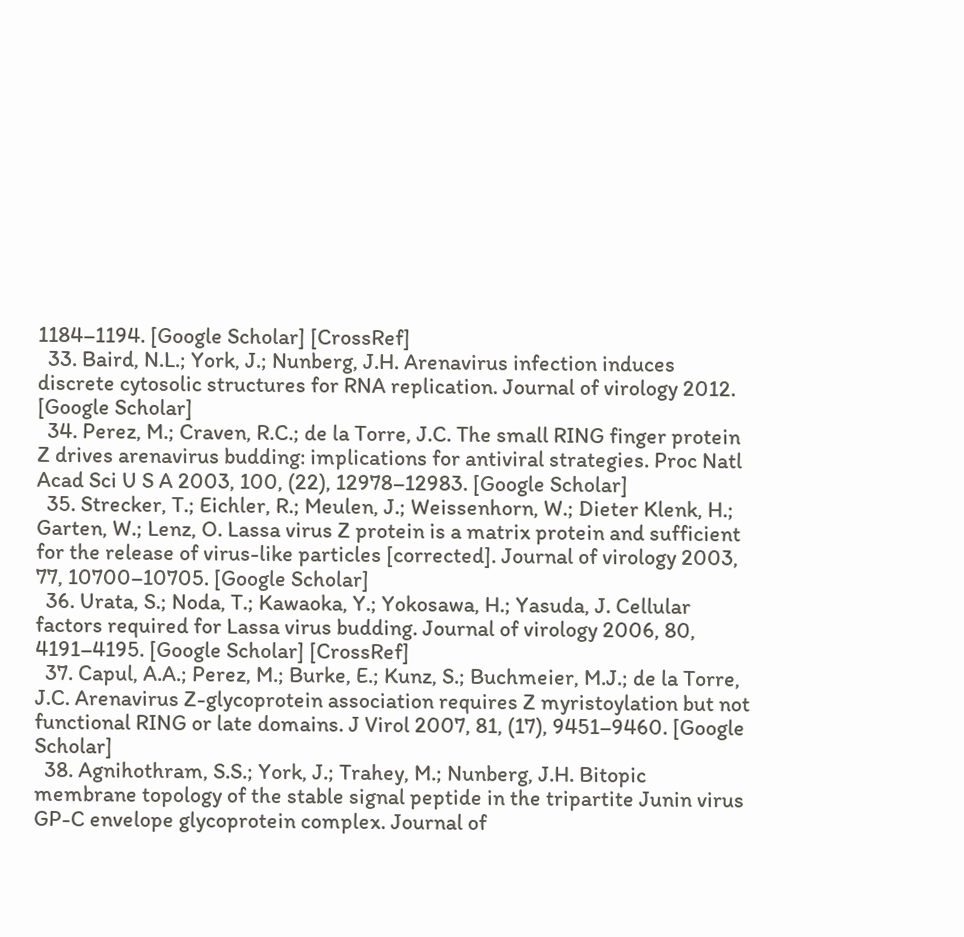1184–1194. [Google Scholar] [CrossRef]
  33. Baird, N.L.; York, J.; Nunberg, J.H. Arenavirus infection induces discrete cytosolic structures for RNA replication. Journal of virology 2012. [Google Scholar]
  34. Perez, M.; Craven, R.C.; de la Torre, J.C. The small RING finger protein Z drives arenavirus budding: implications for antiviral strategies. Proc Natl Acad Sci U S A 2003, 100, (22), 12978–12983. [Google Scholar]
  35. Strecker, T.; Eichler, R.; Meulen, J.; Weissenhorn, W.; Dieter Klenk, H.; Garten, W.; Lenz, O. Lassa virus Z protein is a matrix protein and sufficient for the release of virus-like particles [corrected]. Journal of virology 2003, 77, 10700–10705. [Google Scholar]
  36. Urata, S.; Noda, T.; Kawaoka, Y.; Yokosawa, H.; Yasuda, J. Cellular factors required for Lassa virus budding. Journal of virology 2006, 80, 4191–4195. [Google Scholar] [CrossRef]
  37. Capul, A.A.; Perez, M.; Burke, E.; Kunz, S.; Buchmeier, M.J.; de la Torre, J.C. Arenavirus Z-glycoprotein association requires Z myristoylation but not functional RING or late domains. J Virol 2007, 81, (17), 9451–9460. [Google Scholar]
  38. Agnihothram, S.S.; York, J.; Trahey, M.; Nunberg, J.H. Bitopic membrane topology of the stable signal peptide in the tripartite Junin virus GP-C envelope glycoprotein complex. Journal of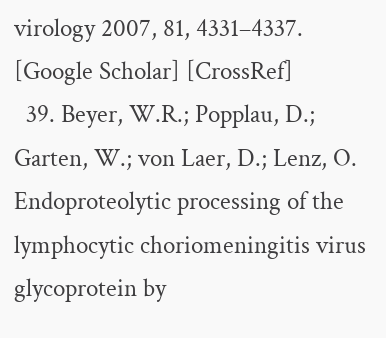virology 2007, 81, 4331–4337. [Google Scholar] [CrossRef]
  39. Beyer, W.R.; Popplau, D.; Garten, W.; von Laer, D.; Lenz, O. Endoproteolytic processing of the lymphocytic choriomeningitis virus glycoprotein by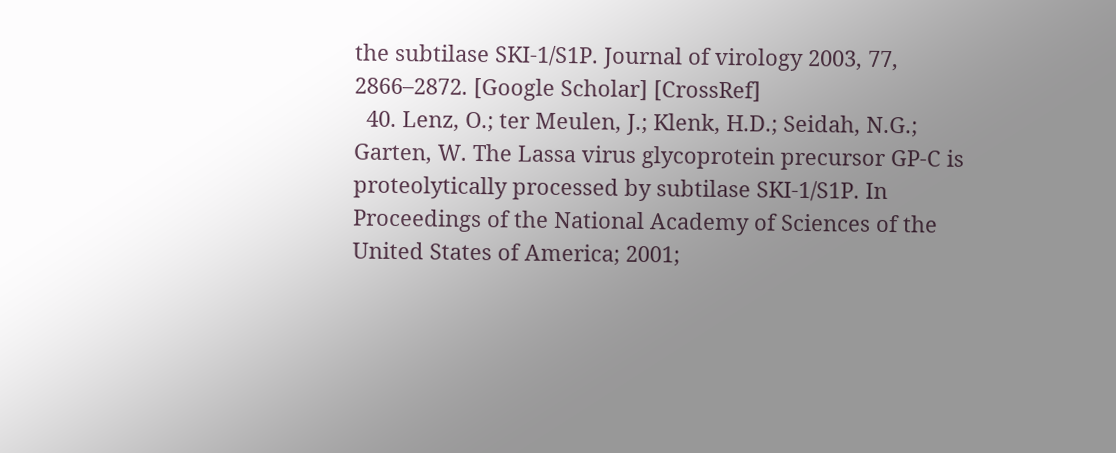the subtilase SKI-1/S1P. Journal of virology 2003, 77, 2866–2872. [Google Scholar] [CrossRef]
  40. Lenz, O.; ter Meulen, J.; Klenk, H.D.; Seidah, N.G.; Garten, W. The Lassa virus glycoprotein precursor GP-C is proteolytically processed by subtilase SKI-1/S1P. In Proceedings of the National Academy of Sciences of the United States of America; 2001;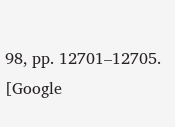98, pp. 12701–12705. [Google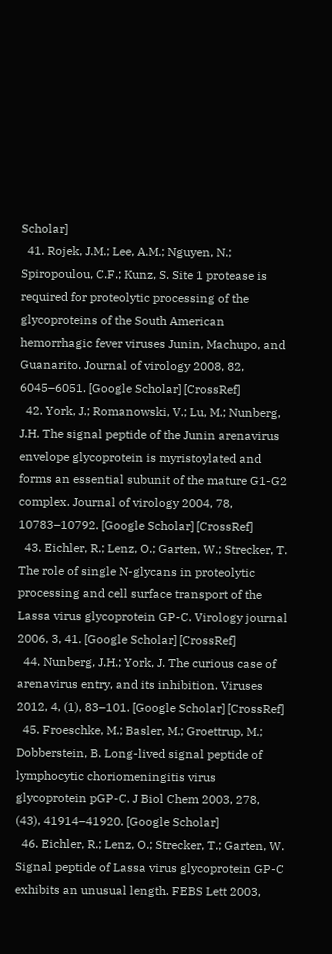Scholar]
  41. Rojek, J.M.; Lee, A.M.; Nguyen, N.; Spiropoulou, C.F.; Kunz, S. Site 1 protease is required for proteolytic processing of the glycoproteins of the South American hemorrhagic fever viruses Junin, Machupo, and Guanarito. Journal of virology 2008, 82, 6045–6051. [Google Scholar] [CrossRef]
  42. York, J.; Romanowski, V.; Lu, M.; Nunberg, J.H. The signal peptide of the Junin arenavirus envelope glycoprotein is myristoylated and forms an essential subunit of the mature G1-G2 complex. Journal of virology 2004, 78, 10783–10792. [Google Scholar] [CrossRef]
  43. Eichler, R.; Lenz, O.; Garten, W.; Strecker, T. The role of single N-glycans in proteolytic processing and cell surface transport of the Lassa virus glycoprotein GP-C. Virology journal 2006, 3, 41. [Google Scholar] [CrossRef]
  44. Nunberg, J.H.; York, J. The curious case of arenavirus entry, and its inhibition. Viruses 2012, 4, (1), 83–101. [Google Scholar] [CrossRef]
  45. Froeschke, M.; Basler, M.; Groettrup, M.; Dobberstein, B. Long-lived signal peptide of lymphocytic choriomeningitis virus glycoprotein pGP-C. J Biol Chem 2003, 278, (43), 41914–41920. [Google Scholar]
  46. Eichler, R.; Lenz, O.; Strecker, T.; Garten, W. Signal peptide of Lassa virus glycoprotein GP-C exhibits an unusual length. FEBS Lett 2003,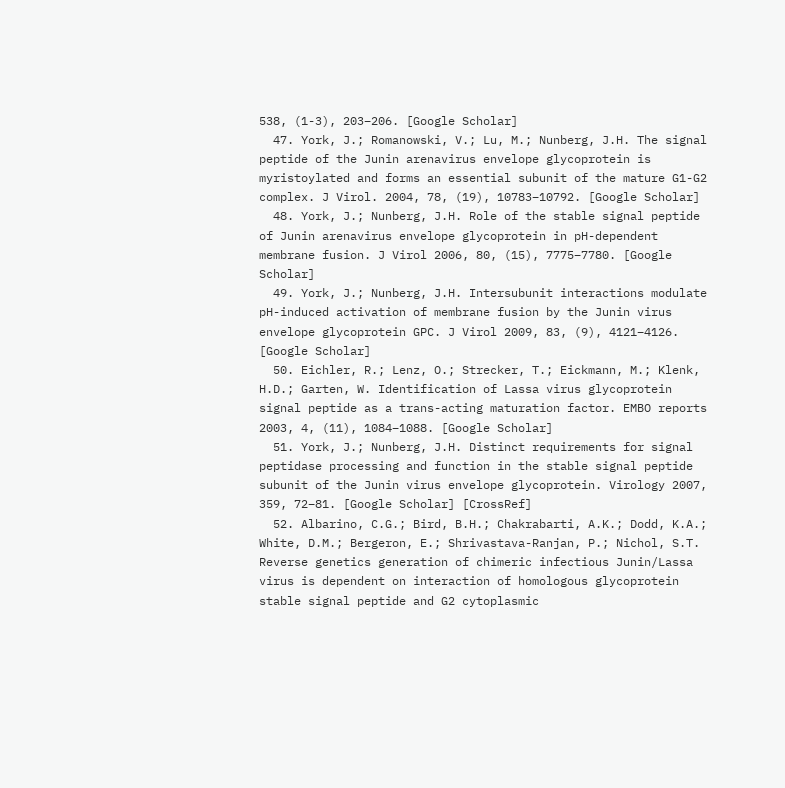538, (1-3), 203–206. [Google Scholar]
  47. York, J.; Romanowski, V.; Lu, M.; Nunberg, J.H. The signal peptide of the Junin arenavirus envelope glycoprotein is myristoylated and forms an essential subunit of the mature G1-G2 complex. J Virol. 2004, 78, (19), 10783–10792. [Google Scholar]
  48. York, J.; Nunberg, J.H. Role of the stable signal peptide of Junin arenavirus envelope glycoprotein in pH-dependent membrane fusion. J Virol 2006, 80, (15), 7775–7780. [Google Scholar]
  49. York, J.; Nunberg, J.H. Intersubunit interactions modulate pH-induced activation of membrane fusion by the Junin virus envelope glycoprotein GPC. J Virol 2009, 83, (9), 4121–4126. [Google Scholar]
  50. Eichler, R.; Lenz, O.; Strecker, T.; Eickmann, M.; Klenk, H.D.; Garten, W. Identification of Lassa virus glycoprotein signal peptide as a trans-acting maturation factor. EMBO reports 2003, 4, (11), 1084–1088. [Google Scholar]
  51. York, J.; Nunberg, J.H. Distinct requirements for signal peptidase processing and function in the stable signal peptide subunit of the Junin virus envelope glycoprotein. Virology 2007, 359, 72–81. [Google Scholar] [CrossRef]
  52. Albarino, C.G.; Bird, B.H.; Chakrabarti, A.K.; Dodd, K.A.; White, D.M.; Bergeron, E.; Shrivastava-Ranjan, P.; Nichol, S.T. Reverse genetics generation of chimeric infectious Junin/Lassa virus is dependent on interaction of homologous glycoprotein stable signal peptide and G2 cytoplasmic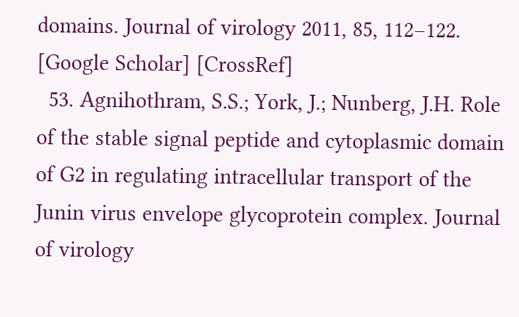domains. Journal of virology 2011, 85, 112–122. [Google Scholar] [CrossRef]
  53. Agnihothram, S.S.; York, J.; Nunberg, J.H. Role of the stable signal peptide and cytoplasmic domain of G2 in regulating intracellular transport of the Junin virus envelope glycoprotein complex. Journal of virology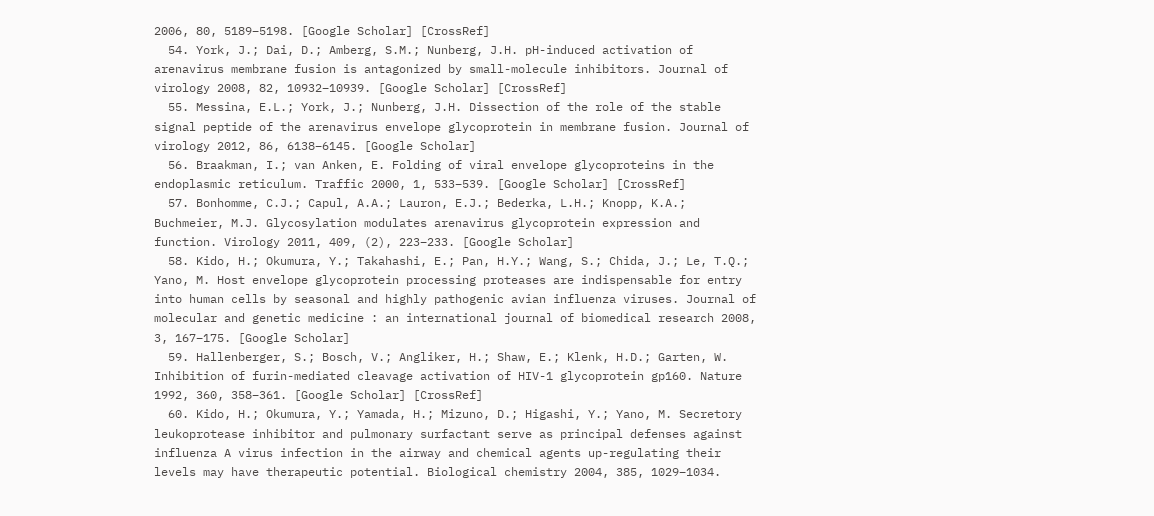2006, 80, 5189–5198. [Google Scholar] [CrossRef]
  54. York, J.; Dai, D.; Amberg, S.M.; Nunberg, J.H. pH-induced activation of arenavirus membrane fusion is antagonized by small-molecule inhibitors. Journal of virology 2008, 82, 10932–10939. [Google Scholar] [CrossRef]
  55. Messina, E.L.; York, J.; Nunberg, J.H. Dissection of the role of the stable signal peptide of the arenavirus envelope glycoprotein in membrane fusion. Journal of virology 2012, 86, 6138–6145. [Google Scholar]
  56. Braakman, I.; van Anken, E. Folding of viral envelope glycoproteins in the endoplasmic reticulum. Traffic 2000, 1, 533–539. [Google Scholar] [CrossRef]
  57. Bonhomme, C.J.; Capul, A.A.; Lauron, E.J.; Bederka, L.H.; Knopp, K.A.; Buchmeier, M.J. Glycosylation modulates arenavirus glycoprotein expression and function. Virology 2011, 409, (2), 223–233. [Google Scholar]
  58. Kido, H.; Okumura, Y.; Takahashi, E.; Pan, H.Y.; Wang, S.; Chida, J.; Le, T.Q.; Yano, M. Host envelope glycoprotein processing proteases are indispensable for entry into human cells by seasonal and highly pathogenic avian influenza viruses. Journal of molecular and genetic medicine : an international journal of biomedical research 2008, 3, 167–175. [Google Scholar]
  59. Hallenberger, S.; Bosch, V.; Angliker, H.; Shaw, E.; Klenk, H.D.; Garten, W. Inhibition of furin-mediated cleavage activation of HIV-1 glycoprotein gp160. Nature 1992, 360, 358–361. [Google Scholar] [CrossRef]
  60. Kido, H.; Okumura, Y.; Yamada, H.; Mizuno, D.; Higashi, Y.; Yano, M. Secretory leukoprotease inhibitor and pulmonary surfactant serve as principal defenses against influenza A virus infection in the airway and chemical agents up-regulating their levels may have therapeutic potential. Biological chemistry 2004, 385, 1029–1034.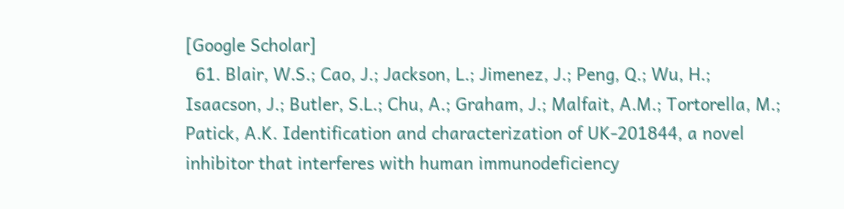[Google Scholar]
  61. Blair, W.S.; Cao, J.; Jackson, L.; Jimenez, J.; Peng, Q.; Wu, H.; Isaacson, J.; Butler, S.L.; Chu, A.; Graham, J.; Malfait, A.M.; Tortorella, M.; Patick, A.K. Identification and characterization of UK-201844, a novel inhibitor that interferes with human immunodeficiency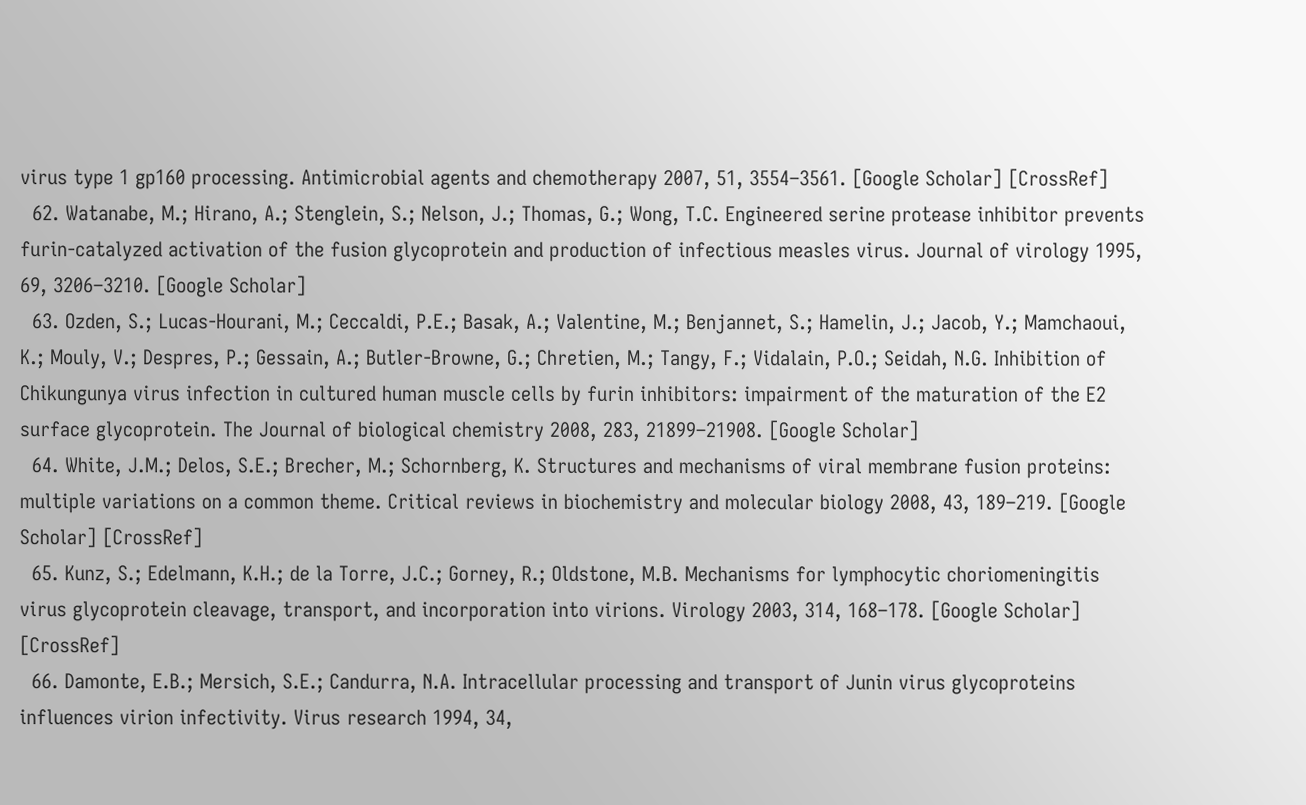virus type 1 gp160 processing. Antimicrobial agents and chemotherapy 2007, 51, 3554–3561. [Google Scholar] [CrossRef]
  62. Watanabe, M.; Hirano, A.; Stenglein, S.; Nelson, J.; Thomas, G.; Wong, T.C. Engineered serine protease inhibitor prevents furin-catalyzed activation of the fusion glycoprotein and production of infectious measles virus. Journal of virology 1995, 69, 3206–3210. [Google Scholar]
  63. Ozden, S.; Lucas-Hourani, M.; Ceccaldi, P.E.; Basak, A.; Valentine, M.; Benjannet, S.; Hamelin, J.; Jacob, Y.; Mamchaoui, K.; Mouly, V.; Despres, P.; Gessain, A.; Butler-Browne, G.; Chretien, M.; Tangy, F.; Vidalain, P.O.; Seidah, N.G. Inhibition of Chikungunya virus infection in cultured human muscle cells by furin inhibitors: impairment of the maturation of the E2 surface glycoprotein. The Journal of biological chemistry 2008, 283, 21899–21908. [Google Scholar]
  64. White, J.M.; Delos, S.E.; Brecher, M.; Schornberg, K. Structures and mechanisms of viral membrane fusion proteins: multiple variations on a common theme. Critical reviews in biochemistry and molecular biology 2008, 43, 189–219. [Google Scholar] [CrossRef]
  65. Kunz, S.; Edelmann, K.H.; de la Torre, J.C.; Gorney, R.; Oldstone, M.B. Mechanisms for lymphocytic choriomeningitis virus glycoprotein cleavage, transport, and incorporation into virions. Virology 2003, 314, 168–178. [Google Scholar] [CrossRef]
  66. Damonte, E.B.; Mersich, S.E.; Candurra, N.A. Intracellular processing and transport of Junin virus glycoproteins influences virion infectivity. Virus research 1994, 34,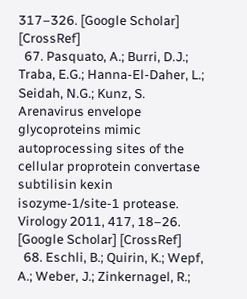317–326. [Google Scholar] [CrossRef]
  67. Pasquato, A.; Burri, D.J.; Traba, E.G.; Hanna-El-Daher, L.; Seidah, N.G.; Kunz, S. Arenavirus envelope glycoproteins mimic autoprocessing sites of the cellular proprotein convertase subtilisin kexin isozyme-1/site-1 protease. Virology 2011, 417, 18–26. [Google Scholar] [CrossRef]
  68. Eschli, B.; Quirin, K.; Wepf, A.; Weber, J.; Zinkernagel, R.;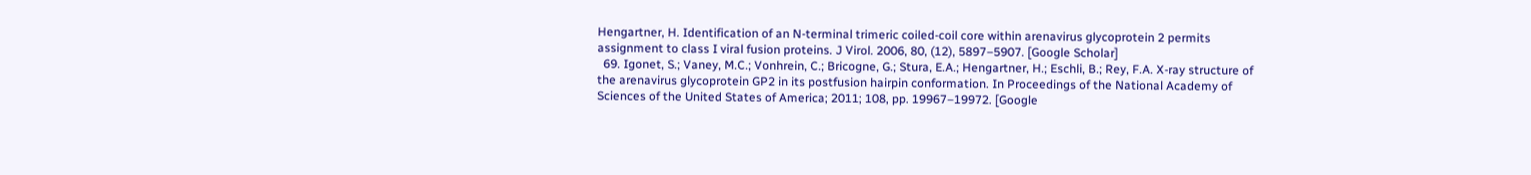Hengartner, H. Identification of an N-terminal trimeric coiled-coil core within arenavirus glycoprotein 2 permits assignment to class I viral fusion proteins. J Virol. 2006, 80, (12), 5897–5907. [Google Scholar]
  69. Igonet, S.; Vaney, M.C.; Vonhrein, C.; Bricogne, G.; Stura, E.A.; Hengartner, H.; Eschli, B.; Rey, F.A. X-ray structure of the arenavirus glycoprotein GP2 in its postfusion hairpin conformation. In Proceedings of the National Academy of Sciences of the United States of America; 2011; 108, pp. 19967–19972. [Google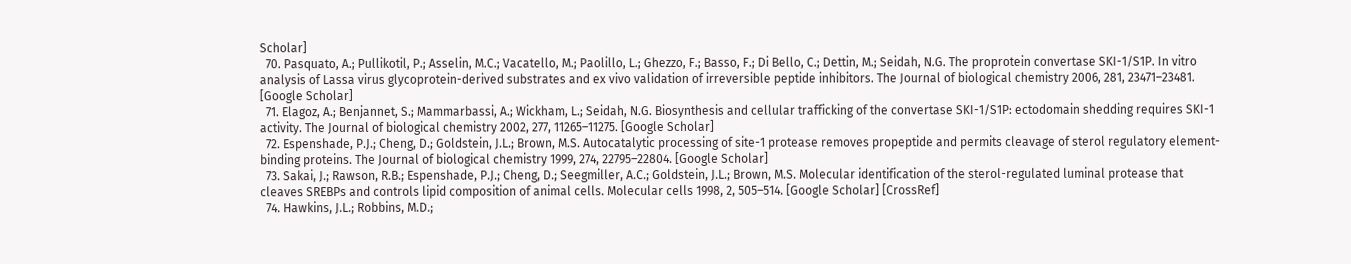Scholar]
  70. Pasquato, A.; Pullikotil, P.; Asselin, M.C.; Vacatello, M.; Paolillo, L.; Ghezzo, F.; Basso, F.; Di Bello, C.; Dettin, M.; Seidah, N.G. The proprotein convertase SKI-1/S1P. In vitro analysis of Lassa virus glycoprotein-derived substrates and ex vivo validation of irreversible peptide inhibitors. The Journal of biological chemistry 2006, 281, 23471–23481. [Google Scholar]
  71. Elagoz, A.; Benjannet, S.; Mammarbassi, A.; Wickham, L.; Seidah, N.G. Biosynthesis and cellular trafficking of the convertase SKI-1/S1P: ectodomain shedding requires SKI-1 activity. The Journal of biological chemistry 2002, 277, 11265–11275. [Google Scholar]
  72. Espenshade, P.J.; Cheng, D.; Goldstein, J.L.; Brown, M.S. Autocatalytic processing of site-1 protease removes propeptide and permits cleavage of sterol regulatory element-binding proteins. The Journal of biological chemistry 1999, 274, 22795–22804. [Google Scholar]
  73. Sakai, J.; Rawson, R.B.; Espenshade, P.J.; Cheng, D.; Seegmiller, A.C.; Goldstein, J.L.; Brown, M.S. Molecular identification of the sterol-regulated luminal protease that cleaves SREBPs and controls lipid composition of animal cells. Molecular cells 1998, 2, 505–514. [Google Scholar] [CrossRef]
  74. Hawkins, J.L.; Robbins, M.D.;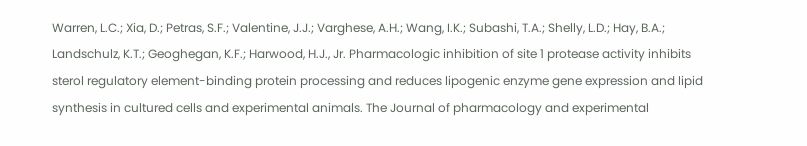Warren, L.C.; Xia, D.; Petras, S.F.; Valentine, J.J.; Varghese, A.H.; Wang, I.K.; Subashi, T.A.; Shelly, L.D.; Hay, B.A.; Landschulz, K.T.; Geoghegan, K.F.; Harwood, H.J., Jr. Pharmacologic inhibition of site 1 protease activity inhibits sterol regulatory element-binding protein processing and reduces lipogenic enzyme gene expression and lipid synthesis in cultured cells and experimental animals. The Journal of pharmacology and experimental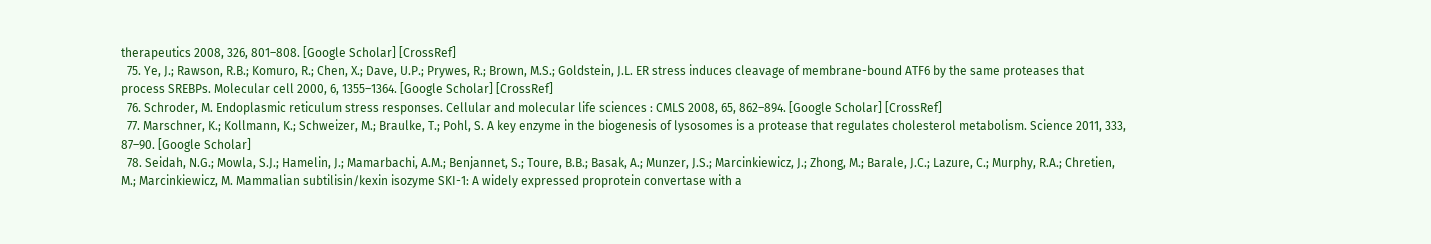therapeutics 2008, 326, 801–808. [Google Scholar] [CrossRef]
  75. Ye, J.; Rawson, R.B.; Komuro, R.; Chen, X.; Dave, U.P.; Prywes, R.; Brown, M.S.; Goldstein, J.L. ER stress induces cleavage of membrane-bound ATF6 by the same proteases that process SREBPs. Molecular cell 2000, 6, 1355–1364. [Google Scholar] [CrossRef]
  76. Schroder, M. Endoplasmic reticulum stress responses. Cellular and molecular life sciences : CMLS 2008, 65, 862–894. [Google Scholar] [CrossRef]
  77. Marschner, K.; Kollmann, K.; Schweizer, M.; Braulke, T.; Pohl, S. A key enzyme in the biogenesis of lysosomes is a protease that regulates cholesterol metabolism. Science 2011, 333, 87–90. [Google Scholar]
  78. Seidah, N.G.; Mowla, S.J.; Hamelin, J.; Mamarbachi, A.M.; Benjannet, S.; Toure, B.B.; Basak, A.; Munzer, J.S.; Marcinkiewicz, J.; Zhong, M.; Barale, J.C.; Lazure, C.; Murphy, R.A.; Chretien, M.; Marcinkiewicz, M. Mammalian subtilisin/kexin isozyme SKI-1: A widely expressed proprotein convertase with a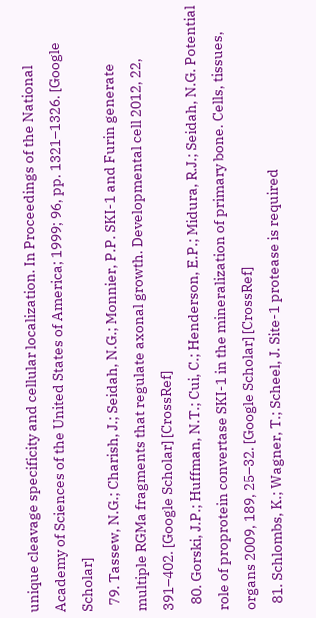unique cleavage specificity and cellular localization. In Proceedings of the National Academy of Sciences of the United States of America; 1999; 96, pp. 1321–1326. [Google Scholar]
  79. Tassew, N.G.; Charish, J.; Seidah, N.G.; Monnier, P.P. SKI-1 and Furin generate multiple RGMa fragments that regulate axonal growth. Developmental cell 2012, 22, 391–402. [Google Scholar] [CrossRef]
  80. Gorski, J.P.; Huffman, N.T.; Cui, C.; Henderson, E.P.; Midura, R.J.; Seidah, N.G. Potential role of proprotein convertase SKI-1 in the mineralization of primary bone. Cells, tissues, organs 2009, 189, 25–32. [Google Scholar] [CrossRef]
  81. Schlombs, K.; Wagner, T.; Scheel, J. Site-1 protease is required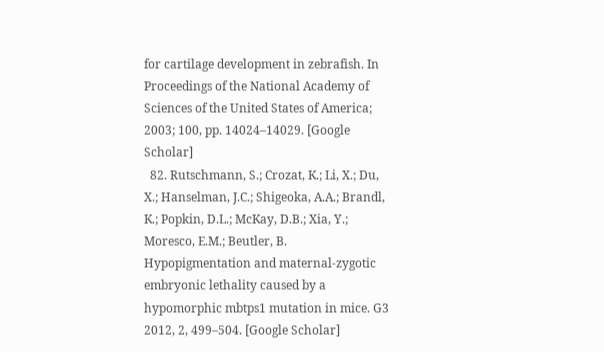for cartilage development in zebrafish. In Proceedings of the National Academy of Sciences of the United States of America; 2003; 100, pp. 14024–14029. [Google Scholar]
  82. Rutschmann, S.; Crozat, K.; Li, X.; Du, X.; Hanselman, J.C.; Shigeoka, A.A.; Brandl, K.; Popkin, D.L.; McKay, D.B.; Xia, Y.; Moresco, E.M.; Beutler, B. Hypopigmentation and maternal-zygotic embryonic lethality caused by a hypomorphic mbtps1 mutation in mice. G3 2012, 2, 499–504. [Google Scholar]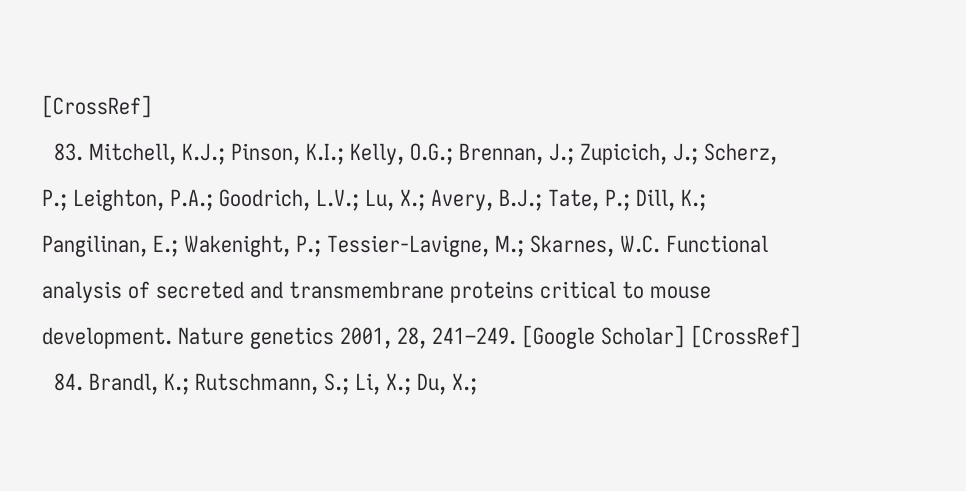[CrossRef]
  83. Mitchell, K.J.; Pinson, K.I.; Kelly, O.G.; Brennan, J.; Zupicich, J.; Scherz, P.; Leighton, P.A.; Goodrich, L.V.; Lu, X.; Avery, B.J.; Tate, P.; Dill, K.; Pangilinan, E.; Wakenight, P.; Tessier-Lavigne, M.; Skarnes, W.C. Functional analysis of secreted and transmembrane proteins critical to mouse development. Nature genetics 2001, 28, 241–249. [Google Scholar] [CrossRef]
  84. Brandl, K.; Rutschmann, S.; Li, X.; Du, X.;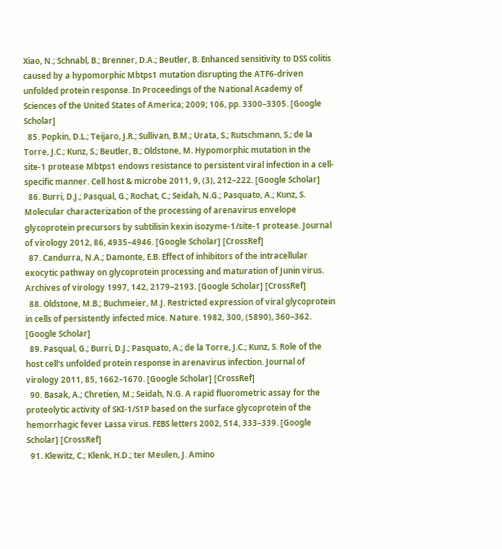Xiao, N.; Schnabl, B.; Brenner, D.A.; Beutler, B. Enhanced sensitivity to DSS colitis caused by a hypomorphic Mbtps1 mutation disrupting the ATF6-driven unfolded protein response. In Proceedings of the National Academy of Sciences of the United States of America; 2009; 106, pp. 3300–3305. [Google Scholar]
  85. Popkin, D.L.; Teijaro, J.R.; Sullivan, B.M.; Urata, S.; Rutschmann, S.; de la Torre, J.C.; Kunz, S.; Beutler, B.; Oldstone, M. Hypomorphic mutation in the site-1 protease Mbtps1 endows resistance to persistent viral infection in a cell-specific manner. Cell host & microbe 2011, 9, (3), 212–222. [Google Scholar]
  86. Burri, D.J.; Pasqual, G.; Rochat, C.; Seidah, N.G.; Pasquato, A.; Kunz, S. Molecular characterization of the processing of arenavirus envelope glycoprotein precursors by subtilisin kexin isozyme-1/site-1 protease. Journal of virology 2012, 86, 4935–4946. [Google Scholar] [CrossRef]
  87. Candurra, N.A.; Damonte, E.B. Effect of inhibitors of the intracellular exocytic pathway on glycoprotein processing and maturation of Junin virus. Archives of virology 1997, 142, 2179–2193. [Google Scholar] [CrossRef]
  88. Oldstone, M.B.; Buchmeier, M.J. Restricted expression of viral glycoprotein in cells of persistently infected mice. Nature. 1982, 300, (5890), 360–362. [Google Scholar]
  89. Pasqual, G.; Burri, D.J.; Pasquato, A.; de la Torre, J.C.; Kunz, S. Role of the host cell's unfolded protein response in arenavirus infection. Journal of virology 2011, 85, 1662–1670. [Google Scholar] [CrossRef]
  90. Basak, A.; Chretien, M.; Seidah, N.G. A rapid fluorometric assay for the proteolytic activity of SKI-1/S1P based on the surface glycoprotein of the hemorrhagic fever Lassa virus. FEBS letters 2002, 514, 333–339. [Google Scholar] [CrossRef]
  91. Klewitz, C.; Klenk, H.D.; ter Meulen, J. Amino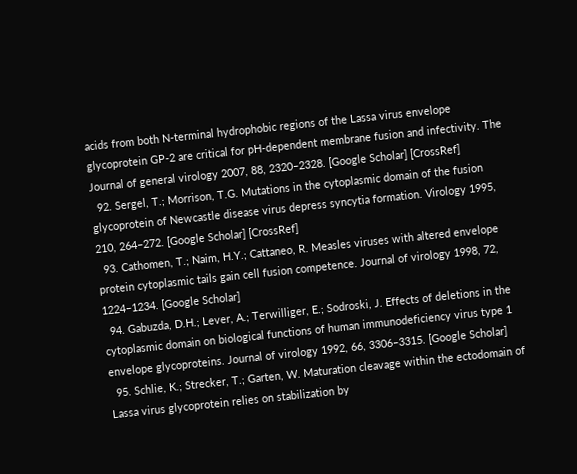acids from both N-terminal hydrophobic regions of the Lassa virus envelope glycoprotein GP-2 are critical for pH-dependent membrane fusion and infectivity. The Journal of general virology 2007, 88, 2320–2328. [Google Scholar] [CrossRef]
  92. Sergel, T.; Morrison, T.G. Mutations in the cytoplasmic domain of the fusion glycoprotein of Newcastle disease virus depress syncytia formation. Virology 1995, 210, 264–272. [Google Scholar] [CrossRef]
  93. Cathomen, T.; Naim, H.Y.; Cattaneo, R. Measles viruses with altered envelope protein cytoplasmic tails gain cell fusion competence. Journal of virology 1998, 72, 1224–1234. [Google Scholar]
  94. Gabuzda, D.H.; Lever, A.; Terwilliger, E.; Sodroski, J. Effects of deletions in the cytoplasmic domain on biological functions of human immunodeficiency virus type 1 envelope glycoproteins. Journal of virology 1992, 66, 3306–3315. [Google Scholar]
  95. Schlie, K.; Strecker, T.; Garten, W. Maturation cleavage within the ectodomain of Lassa virus glycoprotein relies on stabilization by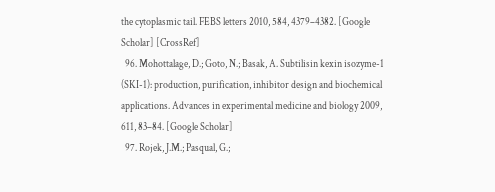the cytoplasmic tail. FEBS letters 2010, 584, 4379–4382. [Google Scholar] [CrossRef]
  96. Mohottalage, D.; Goto, N.; Basak, A. Subtilisin kexin isozyme-1 (SKI-1): production, purification, inhibitor design and biochemical applications. Advances in experimental medicine and biology 2009, 611, 83–84. [Google Scholar]
  97. Rojek, J.M.; Pasqual, G.;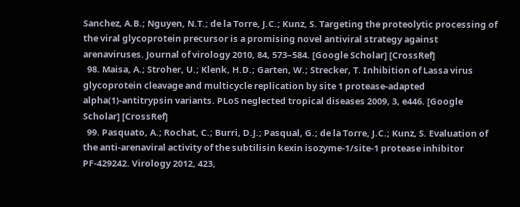Sanchez, A.B.; Nguyen, N.T.; de la Torre, J.C.; Kunz, S. Targeting the proteolytic processing of the viral glycoprotein precursor is a promising novel antiviral strategy against arenaviruses. Journal of virology 2010, 84, 573–584. [Google Scholar] [CrossRef]
  98. Maisa, A.; Stroher, U.; Klenk, H.D.; Garten, W.; Strecker, T. Inhibition of Lassa virus glycoprotein cleavage and multicycle replication by site 1 protease-adapted alpha(1)-antitrypsin variants. PLoS neglected tropical diseases 2009, 3, e446. [Google Scholar] [CrossRef]
  99. Pasquato, A.; Rochat, C.; Burri, D.J.; Pasqual, G.; de la Torre, J.C.; Kunz, S. Evaluation of the anti-arenaviral activity of the subtilisin kexin isozyme-1/site-1 protease inhibitor PF-429242. Virology 2012, 423,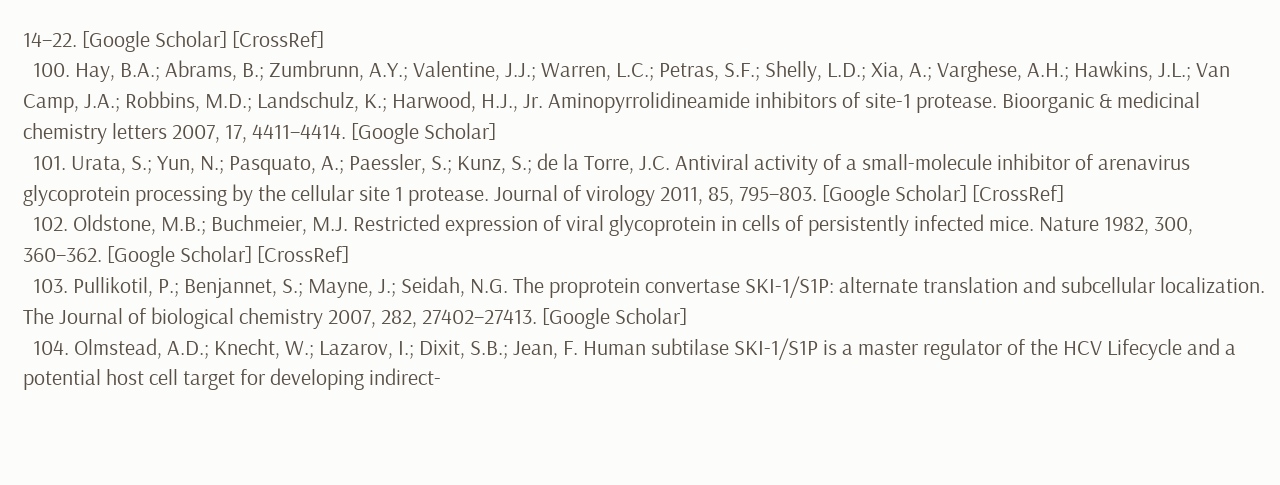14–22. [Google Scholar] [CrossRef]
  100. Hay, B.A.; Abrams, B.; Zumbrunn, A.Y.; Valentine, J.J.; Warren, L.C.; Petras, S.F.; Shelly, L.D.; Xia, A.; Varghese, A.H.; Hawkins, J.L.; Van Camp, J.A.; Robbins, M.D.; Landschulz, K.; Harwood, H.J., Jr. Aminopyrrolidineamide inhibitors of site-1 protease. Bioorganic & medicinal chemistry letters 2007, 17, 4411–4414. [Google Scholar]
  101. Urata, S.; Yun, N.; Pasquato, A.; Paessler, S.; Kunz, S.; de la Torre, J.C. Antiviral activity of a small-molecule inhibitor of arenavirus glycoprotein processing by the cellular site 1 protease. Journal of virology 2011, 85, 795–803. [Google Scholar] [CrossRef]
  102. Oldstone, M.B.; Buchmeier, M.J. Restricted expression of viral glycoprotein in cells of persistently infected mice. Nature 1982, 300, 360–362. [Google Scholar] [CrossRef]
  103. Pullikotil, P.; Benjannet, S.; Mayne, J.; Seidah, N.G. The proprotein convertase SKI-1/S1P: alternate translation and subcellular localization. The Journal of biological chemistry 2007, 282, 27402–27413. [Google Scholar]
  104. Olmstead, A.D.; Knecht, W.; Lazarov, I.; Dixit, S.B.; Jean, F. Human subtilase SKI-1/S1P is a master regulator of the HCV Lifecycle and a potential host cell target for developing indirect-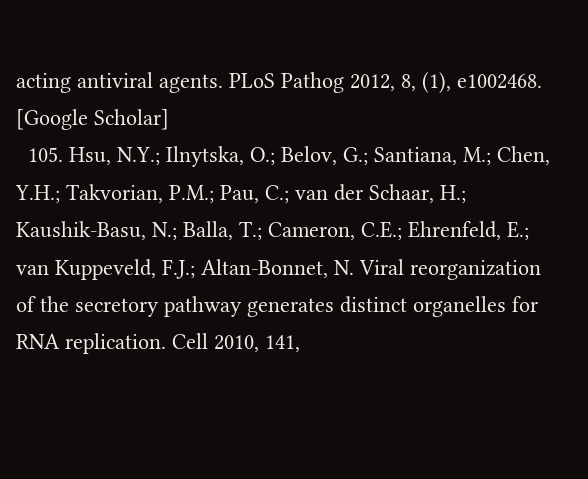acting antiviral agents. PLoS Pathog 2012, 8, (1), e1002468. [Google Scholar]
  105. Hsu, N.Y.; Ilnytska, O.; Belov, G.; Santiana, M.; Chen, Y.H.; Takvorian, P.M.; Pau, C.; van der Schaar, H.; Kaushik-Basu, N.; Balla, T.; Cameron, C.E.; Ehrenfeld, E.; van Kuppeveld, F.J.; Altan-Bonnet, N. Viral reorganization of the secretory pathway generates distinct organelles for RNA replication. Cell 2010, 141,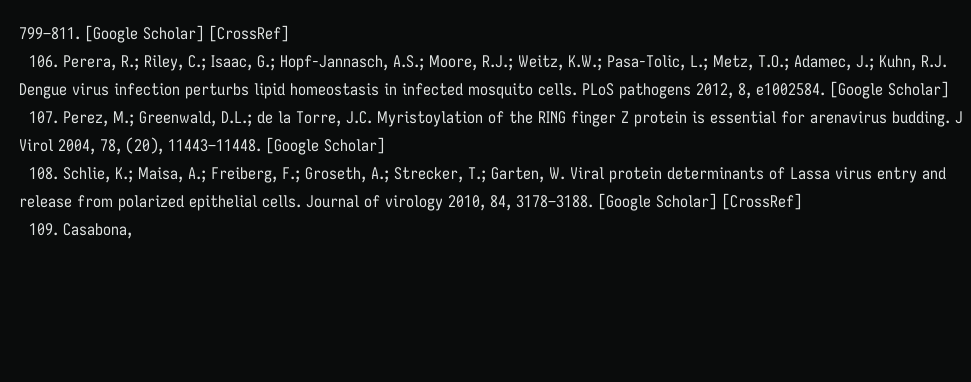799–811. [Google Scholar] [CrossRef]
  106. Perera, R.; Riley, C.; Isaac, G.; Hopf-Jannasch, A.S.; Moore, R.J.; Weitz, K.W.; Pasa-Tolic, L.; Metz, T.O.; Adamec, J.; Kuhn, R.J. Dengue virus infection perturbs lipid homeostasis in infected mosquito cells. PLoS pathogens 2012, 8, e1002584. [Google Scholar]
  107. Perez, M.; Greenwald, D.L.; de la Torre, J.C. Myristoylation of the RING finger Z protein is essential for arenavirus budding. J Virol 2004, 78, (20), 11443–11448. [Google Scholar]
  108. Schlie, K.; Maisa, A.; Freiberg, F.; Groseth, A.; Strecker, T.; Garten, W. Viral protein determinants of Lassa virus entry and release from polarized epithelial cells. Journal of virology 2010, 84, 3178–3188. [Google Scholar] [CrossRef]
  109. Casabona,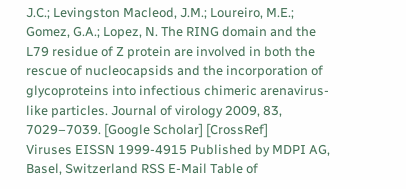J.C.; Levingston Macleod, J.M.; Loureiro, M.E.; Gomez, G.A.; Lopez, N. The RING domain and the L79 residue of Z protein are involved in both the rescue of nucleocapsids and the incorporation of glycoproteins into infectious chimeric arenavirus-like particles. Journal of virology 2009, 83, 7029–7039. [Google Scholar] [CrossRef]
Viruses EISSN 1999-4915 Published by MDPI AG, Basel, Switzerland RSS E-Mail Table of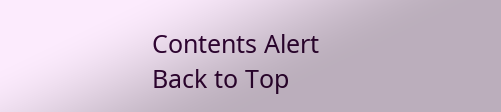Contents Alert
Back to Top